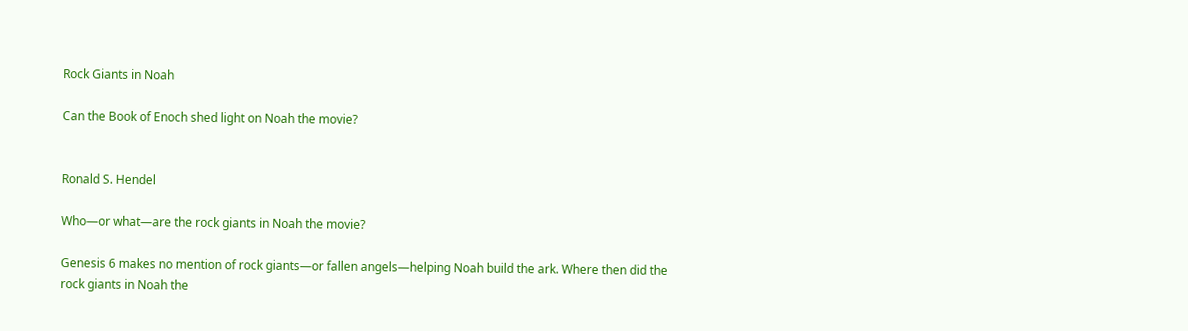Rock Giants in Noah

Can the Book of Enoch shed light on Noah the movie?


Ronald S. Hendel

Who—or what—are the rock giants in Noah the movie?

Genesis 6 makes no mention of rock giants—or fallen angels—helping Noah build the ark. Where then did the rock giants in Noah the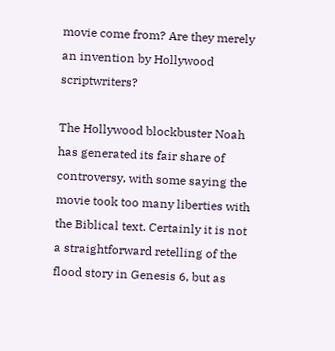movie come from? Are they merely an invention by Hollywood scriptwriters?

The Hollywood blockbuster Noah has generated its fair share of controversy, with some saying the movie took too many liberties with the Biblical text. Certainly it is not a straightforward retelling of the flood story in Genesis 6, but as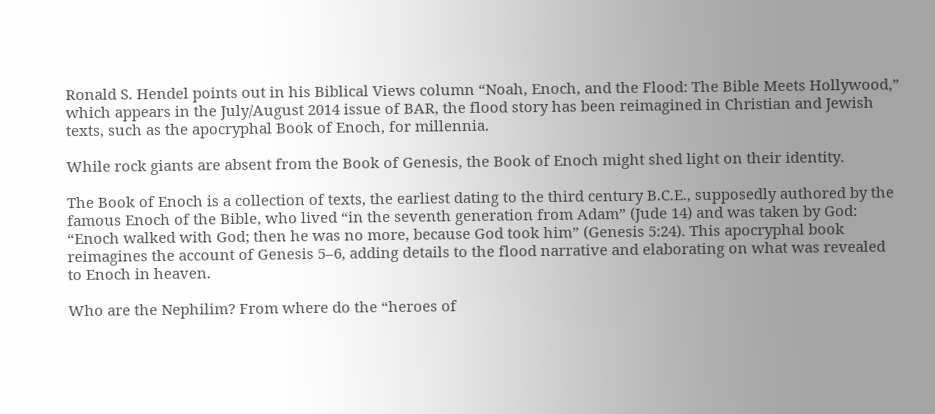Ronald S. Hendel points out in his Biblical Views column “Noah, Enoch, and the Flood: The Bible Meets Hollywood,” which appears in the July/August 2014 issue of BAR, the flood story has been reimagined in Christian and Jewish texts, such as the apocryphal Book of Enoch, for millennia.

While rock giants are absent from the Book of Genesis, the Book of Enoch might shed light on their identity.

The Book of Enoch is a collection of texts, the earliest dating to the third century B.C.E., supposedly authored by the famous Enoch of the Bible, who lived “in the seventh generation from Adam” (Jude 14) and was taken by God: “Enoch walked with God; then he was no more, because God took him” (Genesis 5:24). This apocryphal book reimagines the account of Genesis 5–6, adding details to the flood narrative and elaborating on what was revealed to Enoch in heaven.

Who are the Nephilim? From where do the “heroes of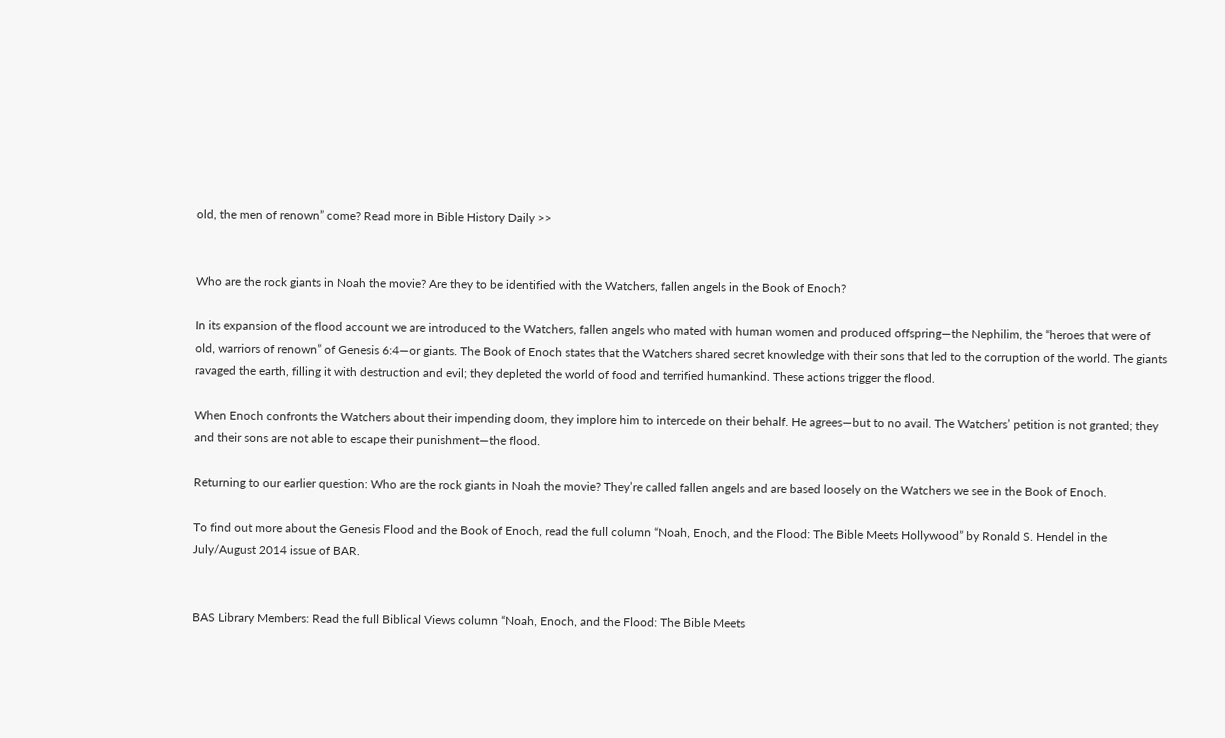old, the men of renown” come? Read more in Bible History Daily >>


Who are the rock giants in Noah the movie? Are they to be identified with the Watchers, fallen angels in the Book of Enoch?

In its expansion of the flood account we are introduced to the Watchers, fallen angels who mated with human women and produced offspring—the Nephilim, the “heroes that were of old, warriors of renown” of Genesis 6:4—or giants. The Book of Enoch states that the Watchers shared secret knowledge with their sons that led to the corruption of the world. The giants ravaged the earth, filling it with destruction and evil; they depleted the world of food and terrified humankind. These actions trigger the flood.

When Enoch confronts the Watchers about their impending doom, they implore him to intercede on their behalf. He agrees—but to no avail. The Watchers’ petition is not granted; they and their sons are not able to escape their punishment—the flood.

Returning to our earlier question: Who are the rock giants in Noah the movie? They’re called fallen angels and are based loosely on the Watchers we see in the Book of Enoch.

To find out more about the Genesis Flood and the Book of Enoch, read the full column “Noah, Enoch, and the Flood: The Bible Meets Hollywood” by Ronald S. Hendel in the July/August 2014 issue of BAR.


BAS Library Members: Read the full Biblical Views column “Noah, Enoch, and the Flood: The Bible Meets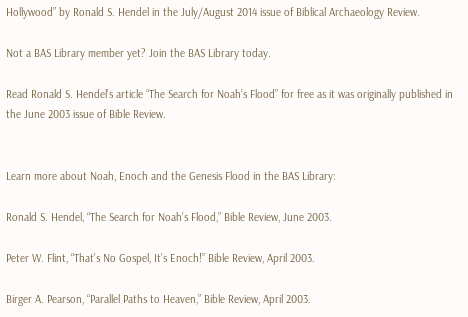Hollywood” by Ronald S. Hendel in the July/August 2014 issue of Biblical Archaeology Review.

Not a BAS Library member yet? Join the BAS Library today.

Read Ronald S. Hendel’s article “The Search for Noah’s Flood” for free as it was originally published in the June 2003 issue of Bible Review.


Learn more about Noah, Enoch and the Genesis Flood in the BAS Library:

Ronald S. Hendel, “The Search for Noah’s Flood,” Bible Review, June 2003.

Peter W. Flint, “That’s No Gospel, It’s Enoch!” Bible Review, April 2003.

Birger A. Pearson, “Parallel Paths to Heaven,” Bible Review, April 2003.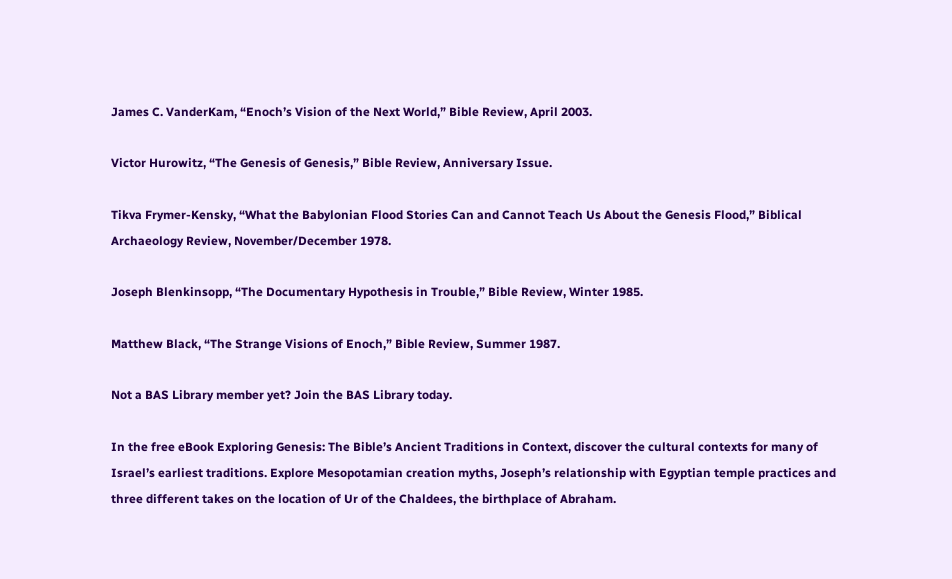James C. VanderKam, “Enoch’s Vision of the Next World,” Bible Review, April 2003.

Victor Hurowitz, “The Genesis of Genesis,” Bible Review, Anniversary Issue.

Tikva Frymer-Kensky, “What the Babylonian Flood Stories Can and Cannot Teach Us About the Genesis Flood,” Biblical Archaeology Review, November/December 1978.

Joseph Blenkinsopp, “The Documentary Hypothesis in Trouble,” Bible Review, Winter 1985.

Matthew Black, “The Strange Visions of Enoch,” Bible Review, Summer 1987.

Not a BAS Library member yet? Join the BAS Library today.

In the free eBook Exploring Genesis: The Bible’s Ancient Traditions in Context, discover the cultural contexts for many of Israel’s earliest traditions. Explore Mesopotamian creation myths, Joseph’s relationship with Egyptian temple practices and three different takes on the location of Ur of the Chaldees, the birthplace of Abraham.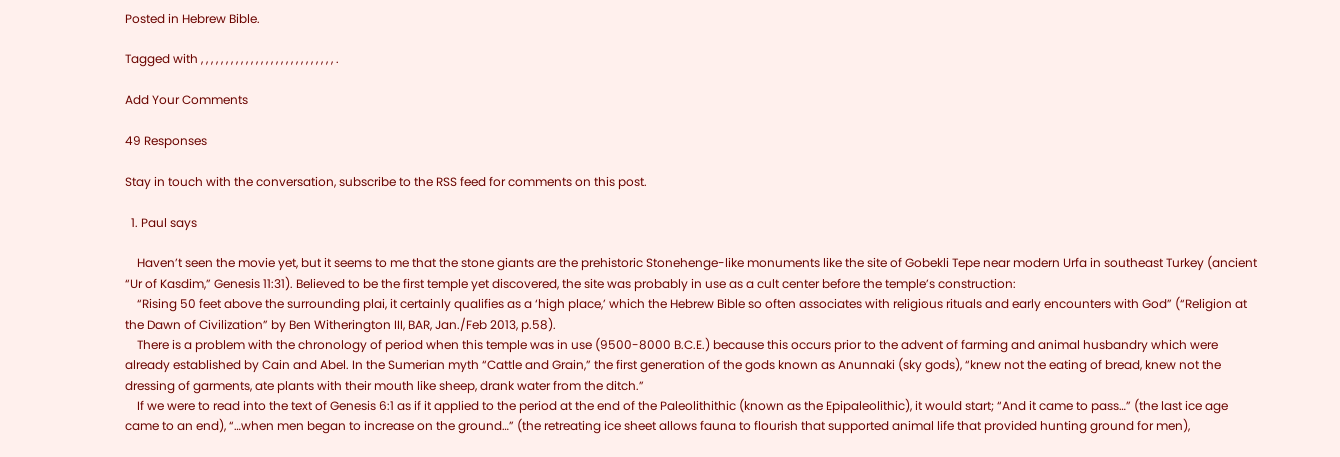Posted in Hebrew Bible.

Tagged with , , , , , , , , , , , , , , , , , , , , , , , , , , , .

Add Your Comments

49 Responses

Stay in touch with the conversation, subscribe to the RSS feed for comments on this post.

  1. Paul says

    Haven’t seen the movie yet, but it seems to me that the stone giants are the prehistoric Stonehenge-like monuments like the site of Gobekli Tepe near modern Urfa in southeast Turkey (ancient “Ur of Kasdim,” Genesis 11:31). Believed to be the first temple yet discovered, the site was probably in use as a cult center before the temple’s construction:
    “Rising 50 feet above the surrounding plai, it certainly qualifies as a ‘high place,’ which the Hebrew Bible so often associates with religious rituals and early encounters with God” (“Religion at the Dawn of Civilization” by Ben Witherington III, BAR, Jan./Feb 2013, p.58).
    There is a problem with the chronology of period when this temple was in use (9500-8000 B.C.E.) because this occurs prior to the advent of farming and animal husbandry which were already established by Cain and Abel. In the Sumerian myth “Cattle and Grain,” the first generation of the gods known as Anunnaki (sky gods), “knew not the eating of bread, knew not the dressing of garments, ate plants with their mouth like sheep, drank water from the ditch.”
    If we were to read into the text of Genesis 6:1 as if it applied to the period at the end of the Paleolithithic (known as the Epipaleolithic), it would start; “And it came to pass…” (the last ice age came to an end), “…when men began to increase on the ground…” (the retreating ice sheet allows fauna to flourish that supported animal life that provided hunting ground for men),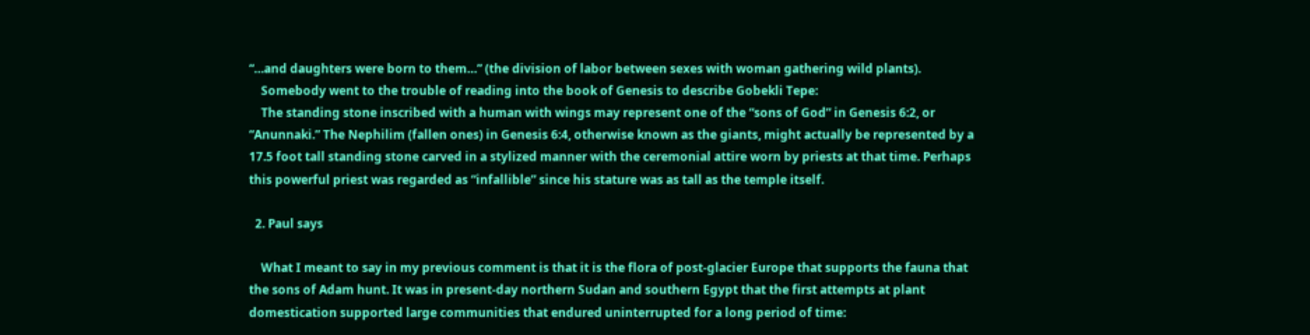“…and daughters were born to them…” (the division of labor between sexes with woman gathering wild plants).
    Somebody went to the trouble of reading into the book of Genesis to describe Gobekli Tepe:
    The standing stone inscribed with a human with wings may represent one of the “sons of God” in Genesis 6:2, or “Anunnaki.” The Nephilim (fallen ones) in Genesis 6:4, otherwise known as the giants, might actually be represented by a 17.5 foot tall standing stone carved in a stylized manner with the ceremonial attire worn by priests at that time. Perhaps this powerful priest was regarded as “infallible” since his stature was as tall as the temple itself.

  2. Paul says

    What I meant to say in my previous comment is that it is the flora of post-glacier Europe that supports the fauna that the sons of Adam hunt. It was in present-day northern Sudan and southern Egypt that the first attempts at plant domestication supported large communities that endured uninterrupted for a long period of time: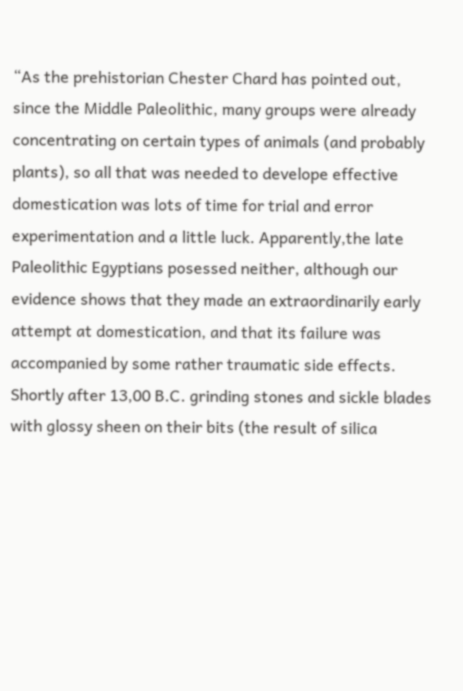“As the prehistorian Chester Chard has pointed out, since the Middle Paleolithic, many groups were already concentrating on certain types of animals (and probably plants), so all that was needed to develope effective domestication was lots of time for trial and error experimentation and a little luck. Apparently,the late Paleolithic Egyptians posessed neither, although our evidence shows that they made an extraordinarily early attempt at domestication, and that its failure was accompanied by some rather traumatic side effects. Shortly after 13,00 B.C. grinding stones and sickle blades with glossy sheen on their bits (the result of silica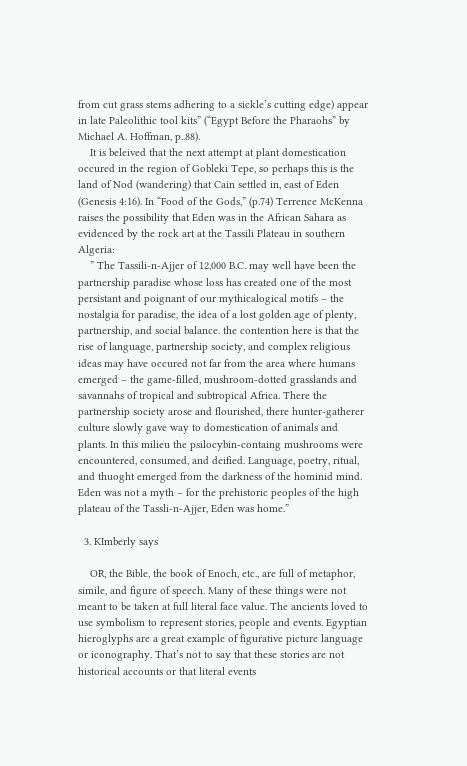from cut grass stems adhering to a sickle’s cutting edge) appear in late Paleolithic tool kits” (“Egypt Before the Pharaohs” by Michael A. Hoffman, p..88).
    It is beleived that the next attempt at plant domestication occured in the region of Gobleki Tepe, so perhaps this is the land of Nod (wandering) that Cain settled in, east of Eden (Genesis 4:16). In “Food of the Gods,” (p.74) Terrence McKenna raises the possibility that Eden was in the African Sahara as evidenced by the rock art at the Tassili Plateau in southern Algeria:
    ” The Tassili-n-Ajjer of 12,000 B.C. may well have been the partnership paradise whose loss has created one of the most persistant and poignant of our mythicalogical motifs – the nostalgia for paradise, the idea of a lost golden age of plenty, partnership, and social balance. the contention here is that the rise of language, partnership society, and complex religious ideas may have occured not far from the area where humans emerged – the game-filled, mushroom-dotted grasslands and savannahs of tropical and subtropical Africa. There the partnership society arose and flourished, there hunter-gatherer culture slowly gave way to domestication of animals and plants. In this milieu the psilocybin-containg mushrooms were encountered, consumed, and deified. Language, poetry, ritual, and thuoght emerged from the darkness of the hominid mind. Eden was not a myth – for the prehistoric peoples of the high plateau of the Tassli-n-Ajjer, Eden was home.”

  3. KImberly says

    OR, the Bible, the book of Enoch, etc., are full of metaphor, simile, and figure of speech. Many of these things were not meant to be taken at full literal face value. The ancients loved to use symbolism to represent stories, people and events. Egyptian hieroglyphs are a great example of figurative picture language or iconography. That’s not to say that these stories are not historical accounts or that literal events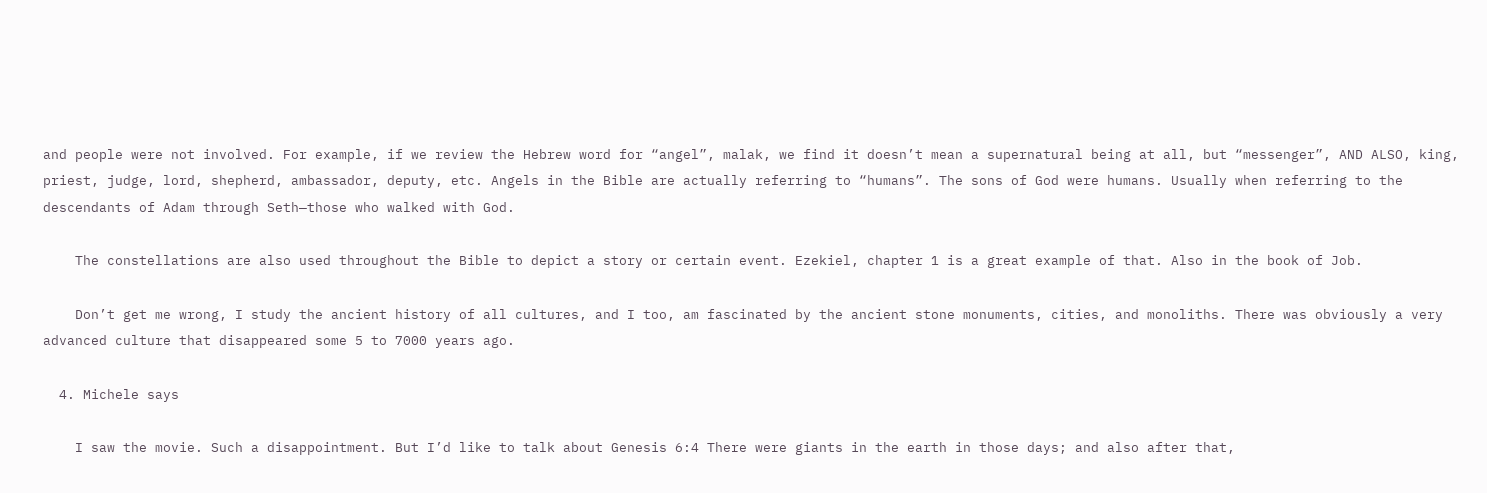and people were not involved. For example, if we review the Hebrew word for “angel”, malak, we find it doesn’t mean a supernatural being at all, but “messenger”, AND ALSO, king, priest, judge, lord, shepherd, ambassador, deputy, etc. Angels in the Bible are actually referring to “humans”. The sons of God were humans. Usually when referring to the descendants of Adam through Seth—those who walked with God.

    The constellations are also used throughout the Bible to depict a story or certain event. Ezekiel, chapter 1 is a great example of that. Also in the book of Job.

    Don’t get me wrong, I study the ancient history of all cultures, and I too, am fascinated by the ancient stone monuments, cities, and monoliths. There was obviously a very advanced culture that disappeared some 5 to 7000 years ago.

  4. Michele says

    I saw the movie. Such a disappointment. But I’d like to talk about Genesis 6:4 There were giants in the earth in those days; and also after that,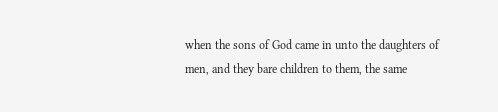when the sons of God came in unto the daughters of men, and they bare children to them, the same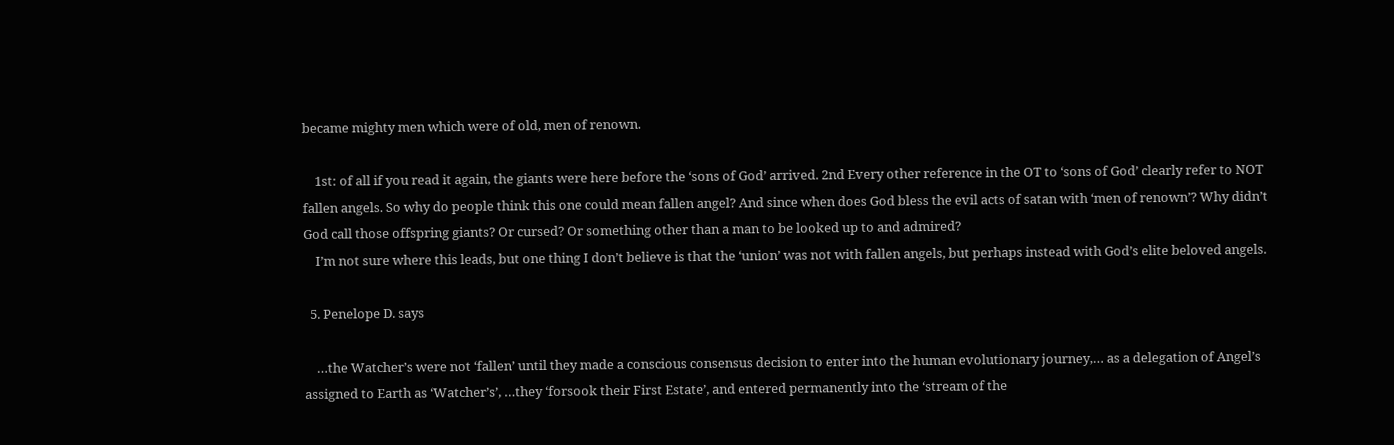became mighty men which were of old, men of renown.

    1st: of all if you read it again, the giants were here before the ‘sons of God’ arrived. 2nd Every other reference in the OT to ‘sons of God’ clearly refer to NOT fallen angels. So why do people think this one could mean fallen angel? And since when does God bless the evil acts of satan with ‘men of renown’? Why didn’t God call those offspring giants? Or cursed? Or something other than a man to be looked up to and admired?
    I’m not sure where this leads, but one thing I don’t believe is that the ‘union’ was not with fallen angels, but perhaps instead with God’s elite beloved angels.

  5. Penelope D. says

    …the Watcher’s were not ‘fallen’ until they made a conscious consensus decision to enter into the human evolutionary journey,… as a delegation of Angel’s assigned to Earth as ‘Watcher’s’, …they ‘forsook their First Estate’, and entered permanently into the ‘stream of the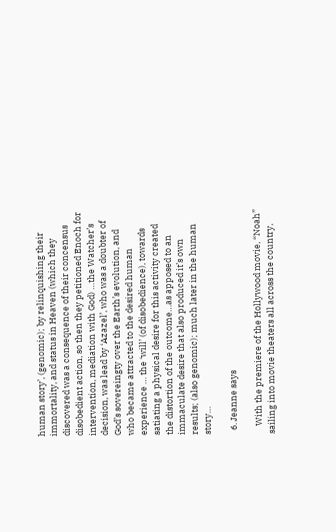human story’, (genomic); by relinquishing their immortality, and status in Heaven (which they discovered was a consequence of their concensus disobedient action, so then they petitioned Enoch for intervention, mediation with God) …the Watcher’s decision, was lead by ‘Azazel’, who was a doubter of God’s sovereingty over the Earth’s evolution, and who became attracted to the desired human experience … the ‘will’ (of disobedience), towards satiating a physical desire for this activity created the distortion of the outcome…as apposed to an immaculate desire that also produced it’s own results; (also genomic); much later in the human story…

  6. Jeanne says

    With the premiere of the Hollywood movie, “Noah” sailing into movie theaters all across the country,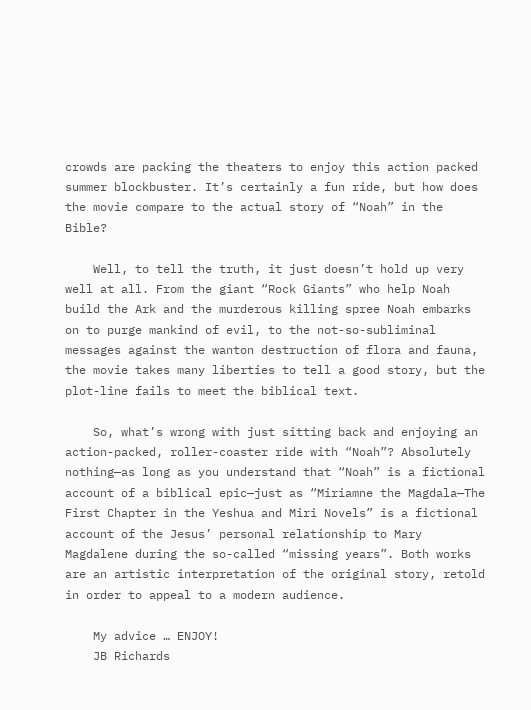crowds are packing the theaters to enjoy this action packed summer blockbuster. It’s certainly a fun ride, but how does the movie compare to the actual story of “Noah” in the Bible?

    Well, to tell the truth, it just doesn’t hold up very well at all. From the giant “Rock Giants” who help Noah build the Ark and the murderous killing spree Noah embarks on to purge mankind of evil, to the not-so-subliminal messages against the wanton destruction of flora and fauna, the movie takes many liberties to tell a good story, but the plot-line fails to meet the biblical text.

    So, what’s wrong with just sitting back and enjoying an action-packed, roller-coaster ride with “Noah”? Absolutely nothing—as long as you understand that “Noah” is a fictional account of a biblical epic—just as “Miriamne the Magdala—The First Chapter in the Yeshua and Miri Novels” is a fictional account of the Jesus’ personal relationship to Mary Magdalene during the so-called “missing years”. Both works are an artistic interpretation of the original story, retold in order to appeal to a modern audience.

    My advice … ENJOY!
    JB Richards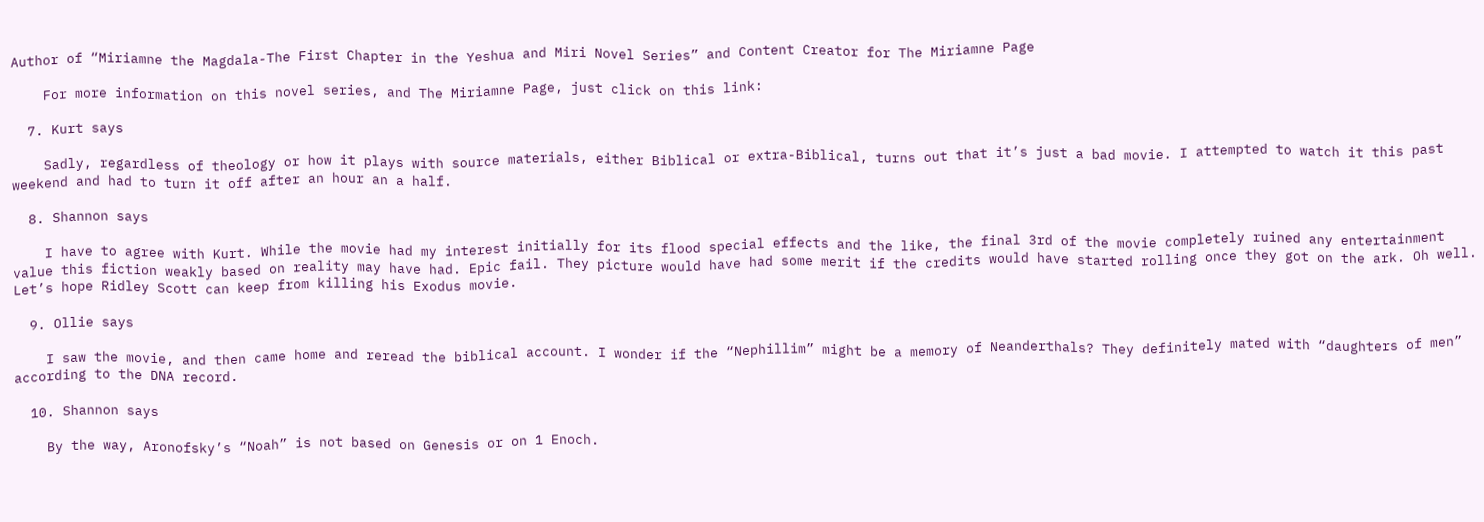Author of “Miriamne the Magdala-The First Chapter in the Yeshua and Miri Novel Series” and Content Creator for The Miriamne Page

    For more information on this novel series, and The Miriamne Page, just click on this link:

  7. Kurt says

    Sadly, regardless of theology or how it plays with source materials, either Biblical or extra-Biblical, turns out that it’s just a bad movie. I attempted to watch it this past weekend and had to turn it off after an hour an a half.

  8. Shannon says

    I have to agree with Kurt. While the movie had my interest initially for its flood special effects and the like, the final 3rd of the movie completely ruined any entertainment value this fiction weakly based on reality may have had. Epic fail. They picture would have had some merit if the credits would have started rolling once they got on the ark. Oh well. Let’s hope Ridley Scott can keep from killing his Exodus movie.

  9. Ollie says

    I saw the movie, and then came home and reread the biblical account. I wonder if the “Nephillim” might be a memory of Neanderthals? They definitely mated with “daughters of men” according to the DNA record.

  10. Shannon says

    By the way, Aronofsky’s “Noah” is not based on Genesis or on 1 Enoch.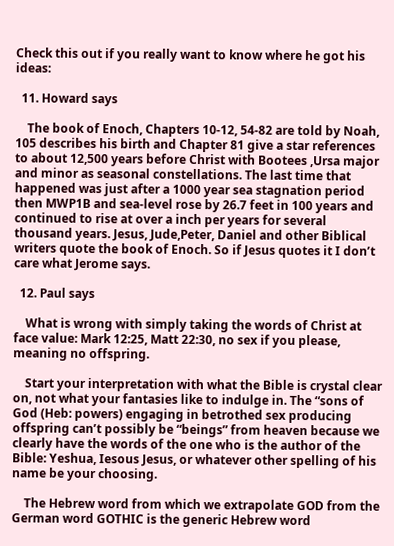Check this out if you really want to know where he got his ideas:

  11. Howard says

    The book of Enoch, Chapters 10-12, 54-82 are told by Noah, 105 describes his birth and Chapter 81 give a star references to about 12,500 years before Christ with Bootees ,Ursa major and minor as seasonal constellations. The last time that happened was just after a 1000 year sea stagnation period then MWP1B and sea-level rose by 26.7 feet in 100 years and continued to rise at over a inch per years for several thousand years. Jesus, Jude,Peter, Daniel and other Biblical writers quote the book of Enoch. So if Jesus quotes it I don’t care what Jerome says.

  12. Paul says

    What is wrong with simply taking the words of Christ at face value: Mark 12:25, Matt 22:30, no sex if you please, meaning no offspring.

    Start your interpretation with what the Bible is crystal clear on, not what your fantasies like to indulge in. The “sons of God (Heb: powers) engaging in betrothed sex producing offspring can’t possibly be “beings” from heaven because we clearly have the words of the one who is the author of the Bible: Yeshua, Iesous Jesus, or whatever other spelling of his name be your choosing.

    The Hebrew word from which we extrapolate GOD from the German word GOTHIC is the generic Hebrew word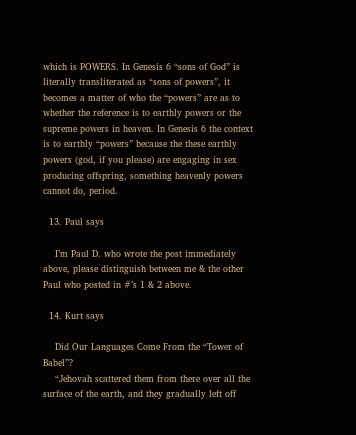which is POWERS. In Genesis 6 “sons of God” is literally transliterated as “sons of powers”, it becomes a matter of who the “powers” are as to whether the reference is to earthly powers or the supreme powers in heaven. In Genesis 6 the context is to earthly “powers” because the these earthly powers (god, if you please) are engaging in sex producing offspring, something heavenly powers cannot do, period.

  13. Paul says

    I’m Paul D. who wrote the post immediately above, please distinguish between me & the other Paul who posted in #’s 1 & 2 above.

  14. Kurt says

    Did Our Languages Come From the “Tower of Babel”?
    “Jehovah scattered them from there over all the surface of the earth, and they gradually left off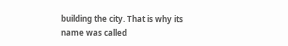building the city. That is why its name was called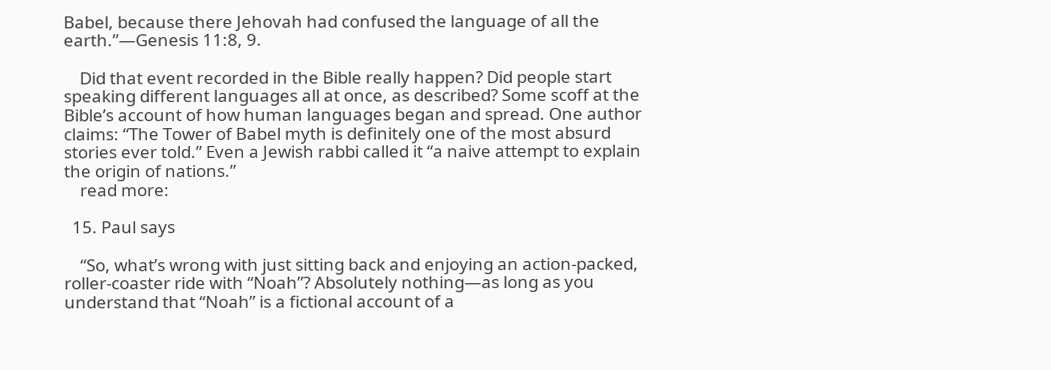Babel, because there Jehovah had confused the language of all the earth.”—Genesis 11:8, 9.

    Did that event recorded in the Bible really happen? Did people start speaking different languages all at once, as described? Some scoff at the Bible’s account of how human languages began and spread. One author claims: “The Tower of Babel myth is definitely one of the most absurd stories ever told.” Even a Jewish rabbi called it “a naive attempt to explain the origin of nations.”
    read more:

  15. Paul says

    “So, what’s wrong with just sitting back and enjoying an action-packed, roller-coaster ride with “Noah”? Absolutely nothing—as long as you understand that “Noah” is a fictional account of a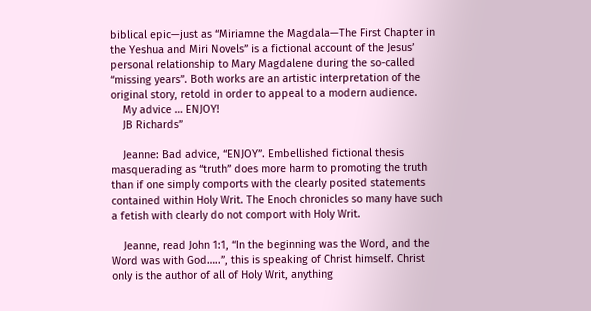biblical epic—just as “Miriamne the Magdala—The First Chapter in the Yeshua and Miri Novels” is a fictional account of the Jesus’ personal relationship to Mary Magdalene during the so-called “missing years”. Both works are an artistic interpretation of the original story, retold in order to appeal to a modern audience.
    My advice … ENJOY!
    JB Richards”

    Jeanne: Bad advice, “ENJOY”. Embellished fictional thesis masquerading as “truth” does more harm to promoting the truth than if one simply comports with the clearly posited statements contained within Holy Writ. The Enoch chronicles so many have such a fetish with clearly do not comport with Holy Writ.

    Jeanne, read John 1:1, “In the beginning was the Word, and the Word was with God…..”, this is speaking of Christ himself. Christ only is the author of all of Holy Writ, anything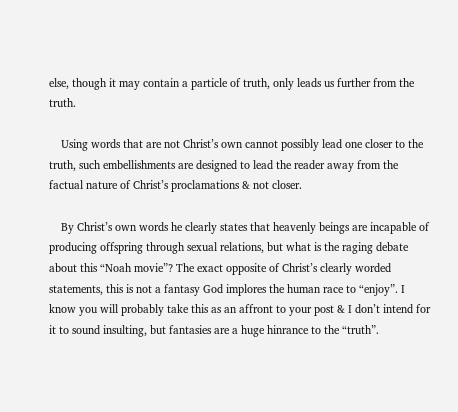else, though it may contain a particle of truth, only leads us further from the truth.

    Using words that are not Christ’s own cannot possibly lead one closer to the truth, such embellishments are designed to lead the reader away from the factual nature of Christ’s proclamations & not closer.

    By Christ’s own words he clearly states that heavenly beings are incapable of producing offspring through sexual relations, but what is the raging debate about this “Noah movie”? The exact opposite of Christ’s clearly worded statements, this is not a fantasy God implores the human race to “enjoy”. I know you will probably take this as an affront to your post & I don’t intend for it to sound insulting, but fantasies are a huge hinrance to the “truth”.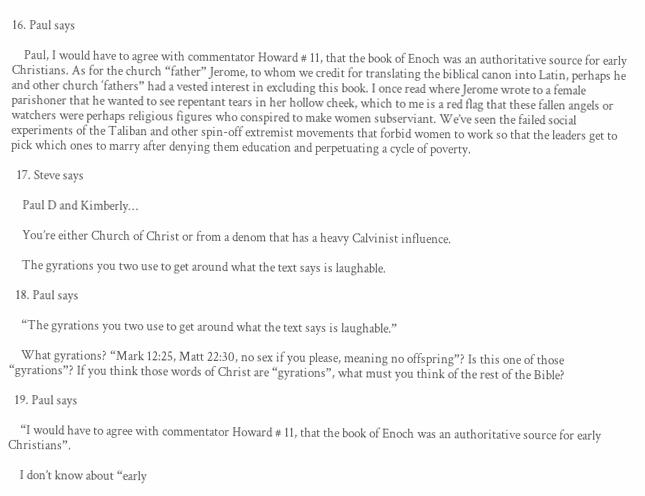16. Paul says

    Paul, I would have to agree with commentator Howard # 11, that the book of Enoch was an authoritative source for early Christians. As for the church “father” Jerome, to whom we credit for translating the biblical canon into Latin, perhaps he and other church ‘fathers” had a vested interest in excluding this book. I once read where Jerome wrote to a female parishoner that he wanted to see repentant tears in her hollow cheek, which to me is a red flag that these fallen angels or watchers were perhaps religious figures who conspired to make women subserviant. We’ve seen the failed social experiments of the Taliban and other spin-off extremist movements that forbid women to work so that the leaders get to pick which ones to marry after denying them education and perpetuating a cycle of poverty.

  17. Steve says

    Paul D and Kimberly…

    You’re either Church of Christ or from a denom that has a heavy Calvinist influence.

    The gyrations you two use to get around what the text says is laughable.

  18. Paul says

    “The gyrations you two use to get around what the text says is laughable.”

    What gyrations? “Mark 12:25, Matt 22:30, no sex if you please, meaning no offspring”? Is this one of those “gyrations”? If you think those words of Christ are “gyrations”, what must you think of the rest of the Bible?

  19. Paul says

    “I would have to agree with commentator Howard # 11, that the book of Enoch was an authoritative source for early Christians”.

    I don’t know about “early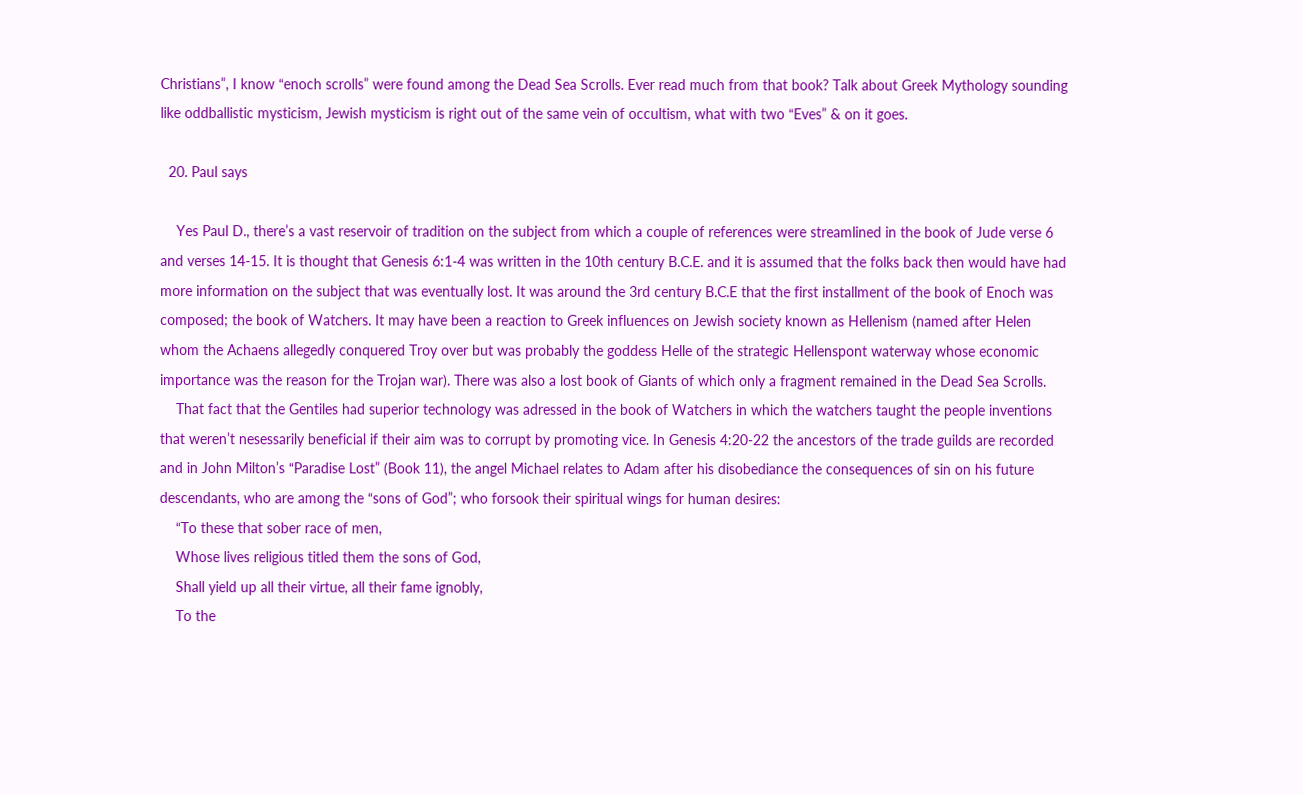Christians”, I know “enoch scrolls” were found among the Dead Sea Scrolls. Ever read much from that book? Talk about Greek Mythology sounding like oddballistic mysticism, Jewish mysticism is right out of the same vein of occultism, what with two “Eves” & on it goes.

  20. Paul says

    Yes Paul D., there’s a vast reservoir of tradition on the subject from which a couple of references were streamlined in the book of Jude verse 6 and verses 14-15. It is thought that Genesis 6:1-4 was written in the 10th century B.C.E. and it is assumed that the folks back then would have had more information on the subject that was eventually lost. It was around the 3rd century B.C.E that the first installment of the book of Enoch was composed; the book of Watchers. It may have been a reaction to Greek influences on Jewish society known as Hellenism (named after Helen whom the Achaens allegedly conquered Troy over but was probably the goddess Helle of the strategic Hellenspont waterway whose economic importance was the reason for the Trojan war). There was also a lost book of Giants of which only a fragment remained in the Dead Sea Scrolls.
    That fact that the Gentiles had superior technology was adressed in the book of Watchers in which the watchers taught the people inventions that weren’t nesessarily beneficial if their aim was to corrupt by promoting vice. In Genesis 4:20-22 the ancestors of the trade guilds are recorded and in John Milton’s “Paradise Lost” (Book 11), the angel Michael relates to Adam after his disobediance the consequences of sin on his future descendants, who are among the “sons of God”; who forsook their spiritual wings for human desires:
    “To these that sober race of men,
    Whose lives religious titled them the sons of God,
    Shall yield up all their virtue, all their fame ignobly,
    To the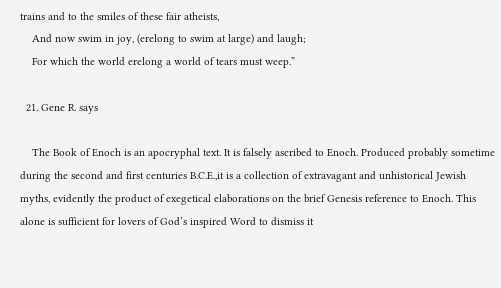trains and to the smiles of these fair atheists,
    And now swim in joy, (erelong to swim at large) and laugh;
    For which the world erelong a world of tears must weep.”

  21. Gene R. says

    The Book of Enoch is an apocryphal text. It is falsely ascribed to Enoch. Produced probably sometime during the second and first centuries B.C.E.,it is a collection of extravagant and unhistorical Jewish myths, evidently the product of exegetical elaborations on the brief Genesis reference to Enoch. This alone is sufficient for lovers of God’s inspired Word to dismiss it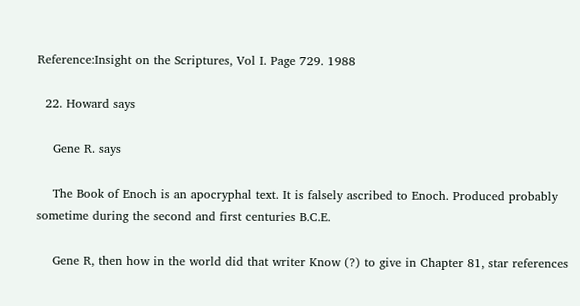Reference:Insight on the Scriptures, Vol I. Page 729. 1988

  22. Howard says

    Gene R. says

    The Book of Enoch is an apocryphal text. It is falsely ascribed to Enoch. Produced probably sometime during the second and first centuries B.C.E.

    Gene R, then how in the world did that writer Know (?) to give in Chapter 81, star references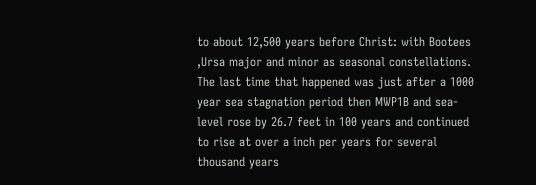to about 12,500 years before Christ: with Bootees ,Ursa major and minor as seasonal constellations. The last time that happened was just after a 1000 year sea stagnation period then MWP1B and sea-level rose by 26.7 feet in 100 years and continued to rise at over a inch per years for several thousand years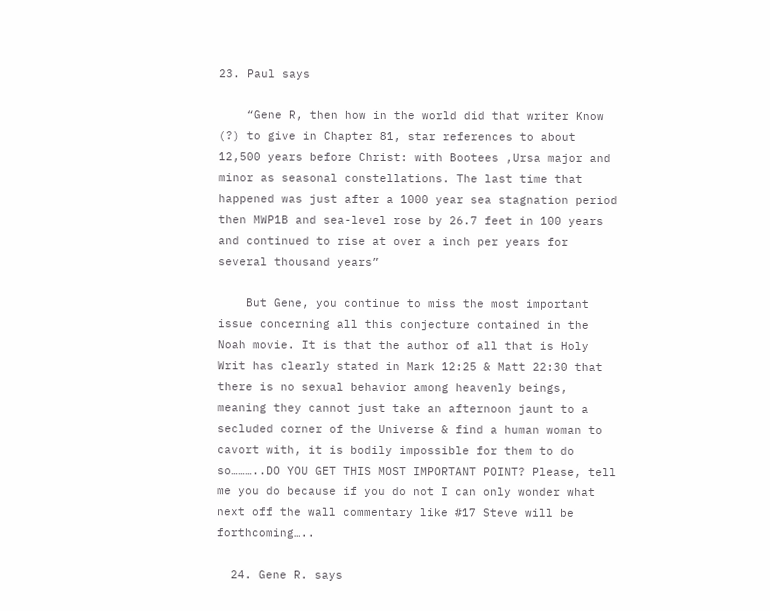23. Paul says

    “Gene R, then how in the world did that writer Know (?) to give in Chapter 81, star references to about 12,500 years before Christ: with Bootees ,Ursa major and minor as seasonal constellations. The last time that happened was just after a 1000 year sea stagnation period then MWP1B and sea-level rose by 26.7 feet in 100 years and continued to rise at over a inch per years for several thousand years”

    But Gene, you continue to miss the most important issue concerning all this conjecture contained in the Noah movie. It is that the author of all that is Holy Writ has clearly stated in Mark 12:25 & Matt 22:30 that there is no sexual behavior among heavenly beings, meaning they cannot just take an afternoon jaunt to a secluded corner of the Universe & find a human woman to cavort with, it is bodily impossible for them to do so………..DO YOU GET THIS MOST IMPORTANT POINT? Please, tell me you do because if you do not I can only wonder what next off the wall commentary like #17 Steve will be forthcoming…..

  24. Gene R. says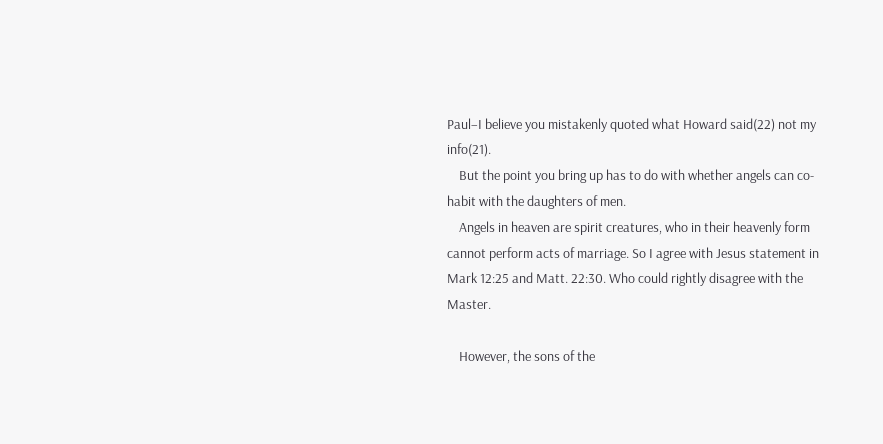Paul–I believe you mistakenly quoted what Howard said(22) not my info(21).
    But the point you bring up has to do with whether angels can co-habit with the daughters of men.
    Angels in heaven are spirit creatures, who in their heavenly form cannot perform acts of marriage. So I agree with Jesus statement in Mark 12:25 and Matt. 22:30. Who could rightly disagree with the Master.

    However, the sons of the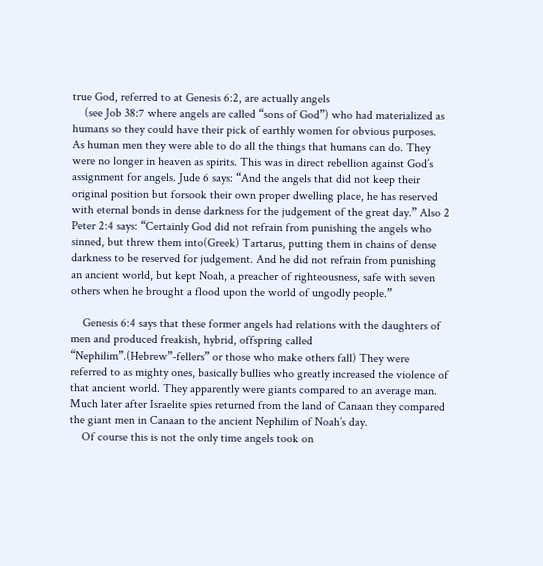true God, referred to at Genesis 6:2, are actually angels
    (see Job 38:7 where angels are called “sons of God”) who had materialized as humans so they could have their pick of earthly women for obvious purposes. As human men they were able to do all the things that humans can do. They were no longer in heaven as spirits. This was in direct rebellion against God’s assignment for angels. Jude 6 says: “And the angels that did not keep their original position but forsook their own proper dwelling place, he has reserved with eternal bonds in dense darkness for the judgement of the great day.” Also 2 Peter 2:4 says: “Certainly God did not refrain from punishing the angels who sinned, but threw them into(Greek) Tartarus, putting them in chains of dense darkness to be reserved for judgement. And he did not refrain from punishing an ancient world, but kept Noah, a preacher of righteousness, safe with seven others when he brought a flood upon the world of ungodly people.”

    Genesis 6:4 says that these former angels had relations with the daughters of men and produced freakish, hybrid, offspring called “Nephilim”.(Hebrew”-fellers” or those who make others fall) They were referred to as mighty ones, basically bullies who greatly increased the violence of that ancient world. They apparently were giants compared to an average man. Much later after Israelite spies returned from the land of Canaan they compared the giant men in Canaan to the ancient Nephilim of Noah’s day.
    Of course this is not the only time angels took on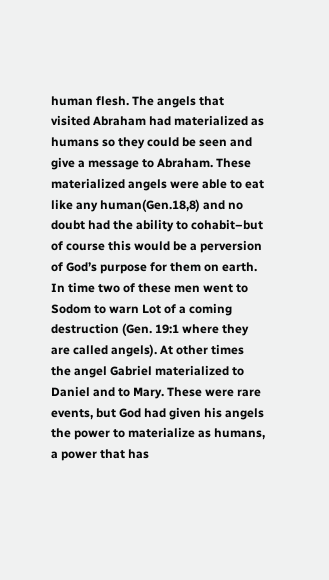human flesh. The angels that visited Abraham had materialized as humans so they could be seen and give a message to Abraham. These materialized angels were able to eat like any human(Gen.18,8) and no doubt had the ability to cohabit–but of course this would be a perversion of God’s purpose for them on earth. In time two of these men went to Sodom to warn Lot of a coming destruction (Gen. 19:1 where they are called angels). At other times the angel Gabriel materialized to Daniel and to Mary. These were rare events, but God had given his angels the power to materialize as humans, a power that has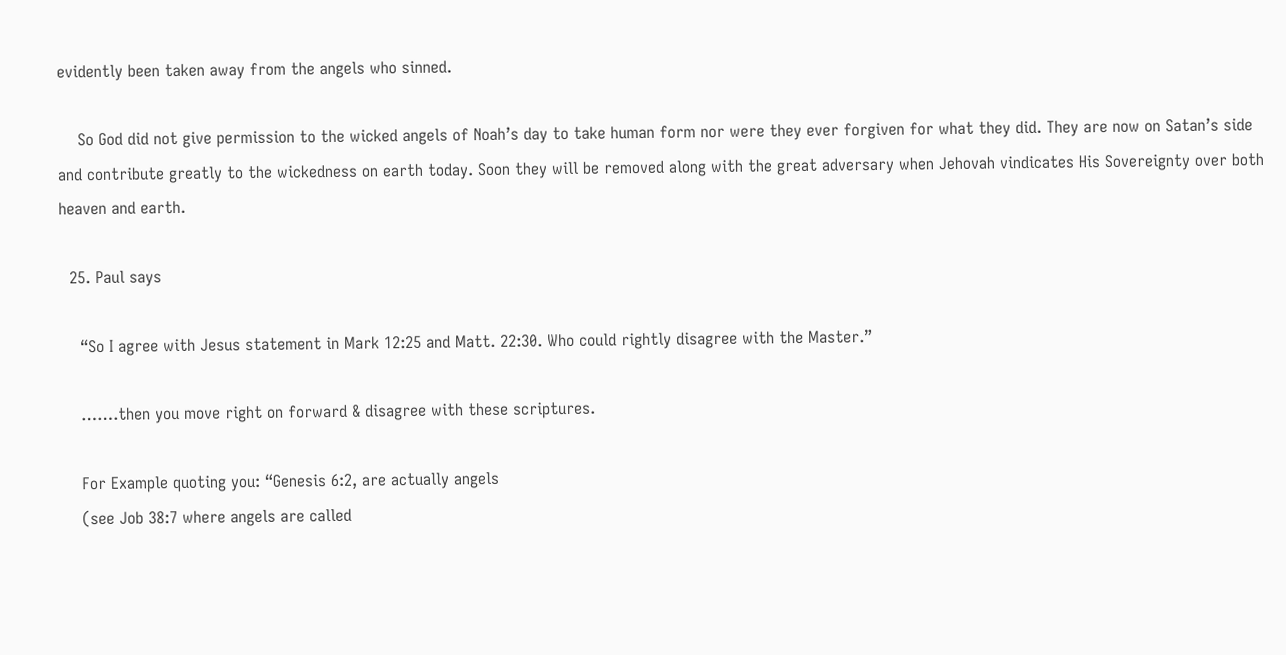evidently been taken away from the angels who sinned.

    So God did not give permission to the wicked angels of Noah’s day to take human form nor were they ever forgiven for what they did. They are now on Satan’s side and contribute greatly to the wickedness on earth today. Soon they will be removed along with the great adversary when Jehovah vindicates His Sovereignty over both heaven and earth.

  25. Paul says

    “So I agree with Jesus statement in Mark 12:25 and Matt. 22:30. Who could rightly disagree with the Master.”

    …….then you move right on forward & disagree with these scriptures.

    For Example quoting you: “Genesis 6:2, are actually angels
    (see Job 38:7 where angels are called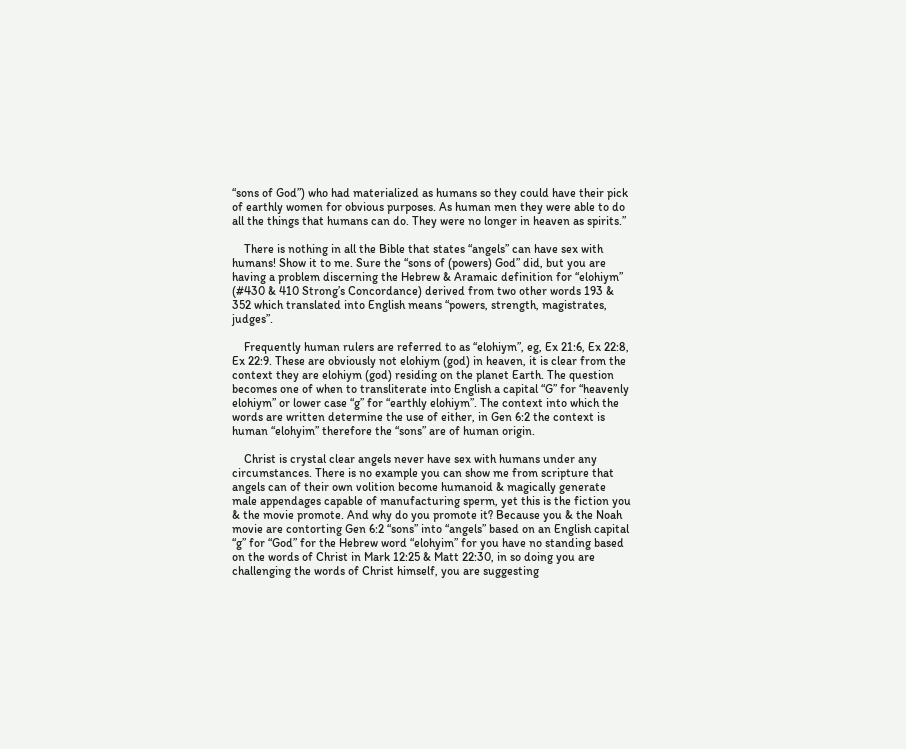“sons of God”) who had materialized as humans so they could have their pick of earthly women for obvious purposes. As human men they were able to do all the things that humans can do. They were no longer in heaven as spirits.”

    There is nothing in all the Bible that states “angels” can have sex with humans! Show it to me. Sure the “sons of (powers) God” did, but you are having a problem discerning the Hebrew & Aramaic definition for “elohiym” (#430 & 410 Strong’s Concordance) derived from two other words 193 & 352 which translated into English means “powers, strength, magistrates, judges”.

    Frequently human rulers are referred to as “elohiym”, eg, Ex 21:6, Ex 22:8, Ex 22:9. These are obviously not elohiym (god) in heaven, it is clear from the context they are elohiym (god) residing on the planet Earth. The question becomes one of when to transliterate into English a capital “G” for “heavenly elohiym” or lower case “g” for “earthly elohiym”. The context into which the words are written determine the use of either, in Gen 6:2 the context is human “elohyim” therefore the “sons” are of human origin.

    Christ is crystal clear angels never have sex with humans under any circumstances. There is no example you can show me from scripture that angels can of their own volition become humanoid & magically generate male appendages capable of manufacturing sperm, yet this is the fiction you & the movie promote. And why do you promote it? Because you & the Noah movie are contorting Gen 6:2 “sons” into “angels” based on an English capital “g” for “God” for the Hebrew word “elohyim” for you have no standing based on the words of Christ in Mark 12:25 & Matt 22:30, in so doing you are challenging the words of Christ himself, you are suggesting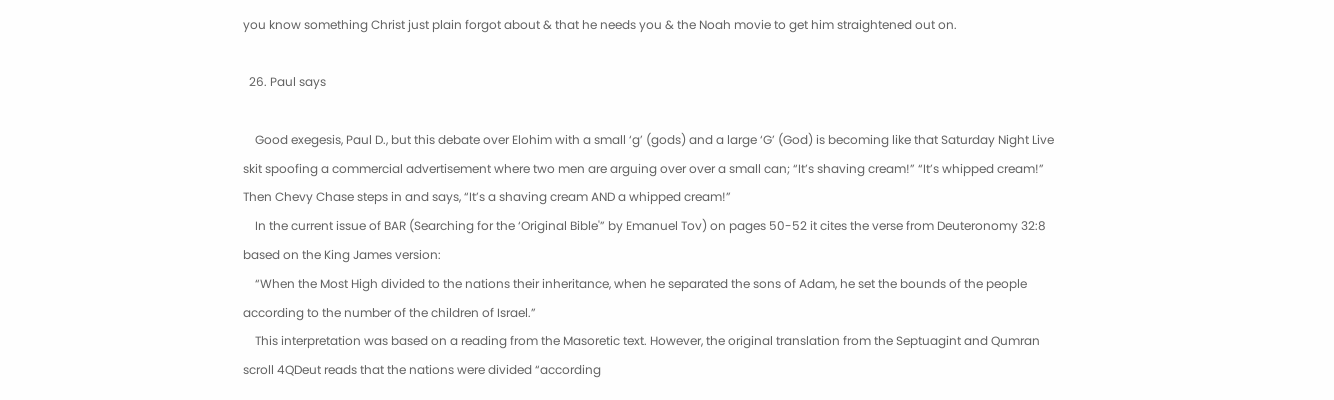you know something Christ just plain forgot about & that he needs you & the Noah movie to get him straightened out on.

  26. Paul says

    Good exegesis, Paul D., but this debate over Elohim with a small ‘g’ (gods) and a large ‘G’ (God) is becoming like that Saturday Night Live skit spoofing a commercial advertisement where two men are arguing over over a small can; “It’s shaving cream!” “It’s whipped cream!” Then Chevy Chase steps in and says, “It’s a shaving cream AND a whipped cream!”
    In the current issue of BAR (Searching for the ‘Original Bible'” by Emanuel Tov) on pages 50-52 it cites the verse from Deuteronomy 32:8 based on the King James version:
    “When the Most High divided to the nations their inheritance, when he separated the sons of Adam, he set the bounds of the people according to the number of the children of Israel.”
    This interpretation was based on a reading from the Masoretic text. However, the original translation from the Septuagint and Qumran scroll 4QDeut reads that the nations were divided “according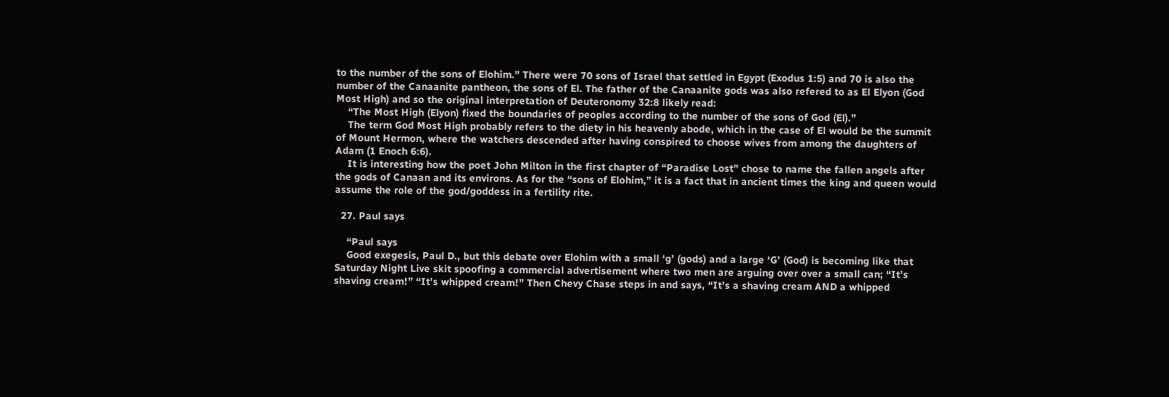to the number of the sons of Elohim.” There were 70 sons of Israel that settled in Egypt (Exodus 1:5) and 70 is also the number of the Canaanite pantheon, the sons of El. The father of the Canaanite gods was also refered to as El Elyon (God Most High) and so the original interpretation of Deuteronomy 32:8 likely read:
    “The Most High (Elyon) fixed the boundaries of peoples according to the number of the sons of God (El).”
    The term God Most High probably refers to the diety in his heavenly abode, which in the case of El would be the summit of Mount Hermon, where the watchers descended after having conspired to choose wives from among the daughters of Adam (1 Enoch 6:6).
    It is interesting how the poet John Milton in the first chapter of “Paradise Lost” chose to name the fallen angels after the gods of Canaan and its environs. As for the “sons of Elohim,” it is a fact that in ancient times the king and queen would assume the role of the god/goddess in a fertility rite.

  27. Paul says

    “Paul says
    Good exegesis, Paul D., but this debate over Elohim with a small ‘g’ (gods) and a large ‘G’ (God) is becoming like that Saturday Night Live skit spoofing a commercial advertisement where two men are arguing over over a small can; “It’s shaving cream!” “It’s whipped cream!” Then Chevy Chase steps in and says, “It’s a shaving cream AND a whipped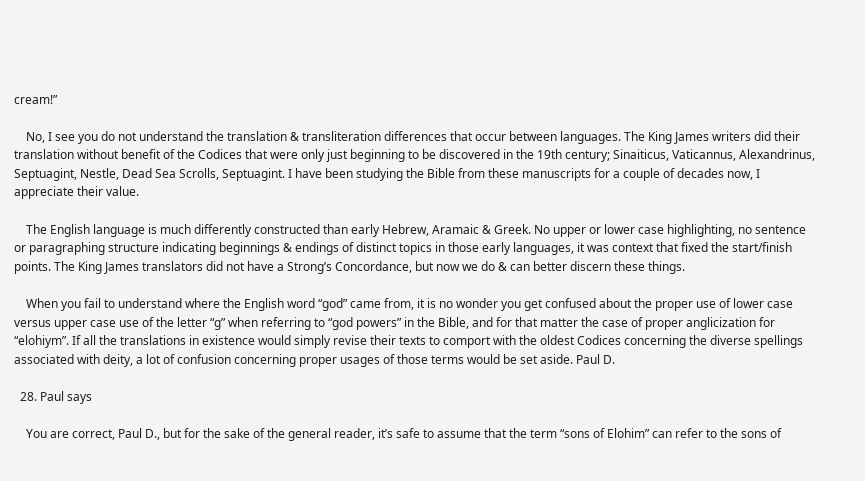cream!”

    No, I see you do not understand the translation & transliteration differences that occur between languages. The King James writers did their translation without benefit of the Codices that were only just beginning to be discovered in the 19th century; Sinaiticus, Vaticannus, Alexandrinus, Septuagint, Nestle, Dead Sea Scrolls, Septuagint. I have been studying the Bible from these manuscripts for a couple of decades now, I appreciate their value.

    The English language is much differently constructed than early Hebrew, Aramaic & Greek. No upper or lower case highlighting, no sentence or paragraphing structure indicating beginnings & endings of distinct topics in those early languages, it was context that fixed the start/finish points. The King James translators did not have a Strong’s Concordance, but now we do & can better discern these things.

    When you fail to understand where the English word “god” came from, it is no wonder you get confused about the proper use of lower case versus upper case use of the letter “g” when referring to “god powers” in the Bible, and for that matter the case of proper anglicization for “elohiym”. If all the translations in existence would simply revise their texts to comport with the oldest Codices concerning the diverse spellings associated with deity, a lot of confusion concerning proper usages of those terms would be set aside. Paul D.

  28. Paul says

    You are correct, Paul D., but for the sake of the general reader, it’s safe to assume that the term “sons of Elohim” can refer to the sons of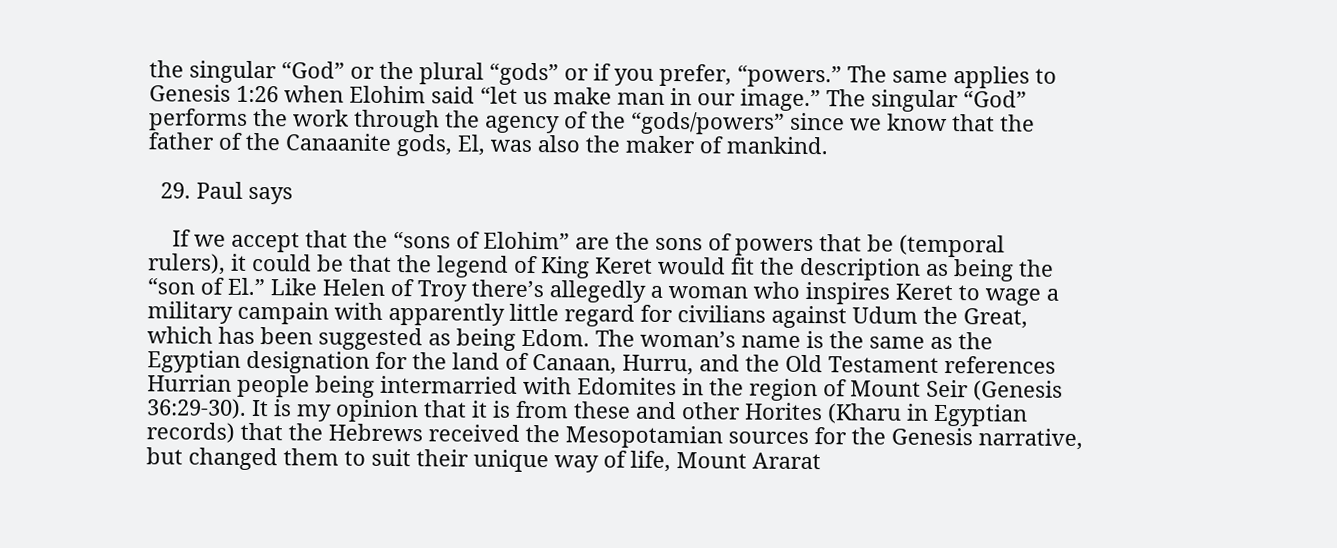the singular “God” or the plural “gods” or if you prefer, “powers.” The same applies to Genesis 1:26 when Elohim said “let us make man in our image.” The singular “God” performs the work through the agency of the “gods/powers” since we know that the father of the Canaanite gods, El, was also the maker of mankind.

  29. Paul says

    If we accept that the “sons of Elohim” are the sons of powers that be (temporal rulers), it could be that the legend of King Keret would fit the description as being the “son of El.” Like Helen of Troy there’s allegedly a woman who inspires Keret to wage a military campain with apparently little regard for civilians against Udum the Great, which has been suggested as being Edom. The woman’s name is the same as the Egyptian designation for the land of Canaan, Hurru, and the Old Testament references Hurrian people being intermarried with Edomites in the region of Mount Seir (Genesis 36:29-30). It is my opinion that it is from these and other Horites (Kharu in Egyptian records) that the Hebrews received the Mesopotamian sources for the Genesis narrative, but changed them to suit their unique way of life, Mount Ararat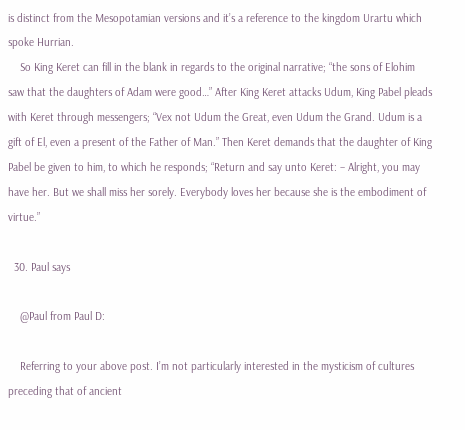is distinct from the Mesopotamian versions and it’s a reference to the kingdom Urartu which spoke Hurrian.
    So King Keret can fill in the blank in regards to the original narrative; “the sons of Elohim saw that the daughters of Adam were good…” After King Keret attacks Udum, King Pabel pleads with Keret through messengers; “Vex not Udum the Great, even Udum the Grand. Udum is a gift of El, even a present of the Father of Man.” Then Keret demands that the daughter of King Pabel be given to him, to which he responds; “Return and say unto Keret: – Alright, you may have her. But we shall miss her sorely. Everybody loves her because she is the embodiment of virtue.”

  30. Paul says

    @Paul from Paul D:

    Referring to your above post. I’m not particularly interested in the mysticism of cultures preceding that of ancient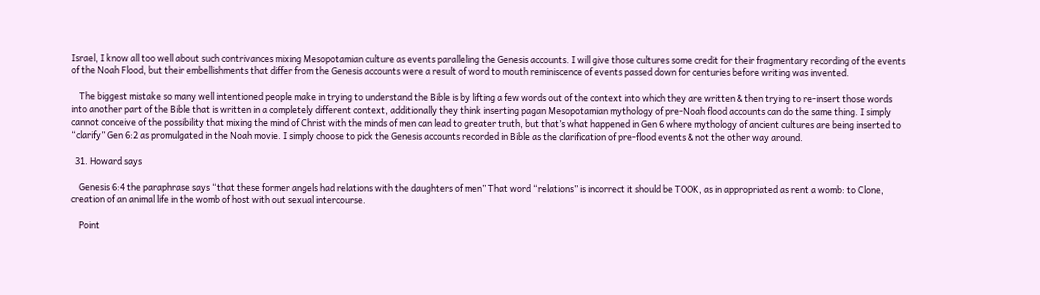Israel, I know all too well about such contrivances mixing Mesopotamian culture as events paralleling the Genesis accounts. I will give those cultures some credit for their fragmentary recording of the events of the Noah Flood, but their embellishments that differ from the Genesis accounts were a result of word to mouth reminiscence of events passed down for centuries before writing was invented.

    The biggest mistake so many well intentioned people make in trying to understand the Bible is by lifting a few words out of the context into which they are written & then trying to re-insert those words into another part of the Bible that is written in a completely different context, additionally they think inserting pagan Mesopotamian mythology of pre-Noah flood accounts can do the same thing. I simply cannot conceive of the possibility that mixing the mind of Christ with the minds of men can lead to greater truth, but that’s what happened in Gen 6 where mythology of ancient cultures are being inserted to “clarify” Gen 6:2 as promulgated in the Noah movie. I simply choose to pick the Genesis accounts recorded in Bible as the clarification of pre-flood events & not the other way around.

  31. Howard says

    Genesis 6:4 the paraphrase says “that these former angels had relations with the daughters of men” That word “relations” is incorrect it should be TOOK, as in appropriated as rent a womb: to Clone, creation of an animal life in the womb of host with out sexual intercourse.

    Point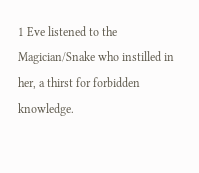1 Eve listened to the Magician/Snake who instilled in her, a thirst for forbidden knowledge.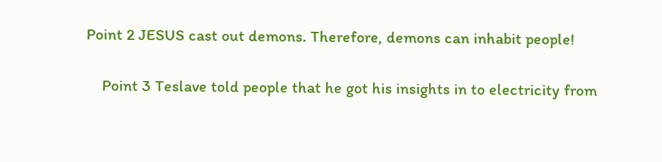Point 2 JESUS cast out demons. Therefore, demons can inhabit people!

    Point 3 Teslave told people that he got his insights in to electricity from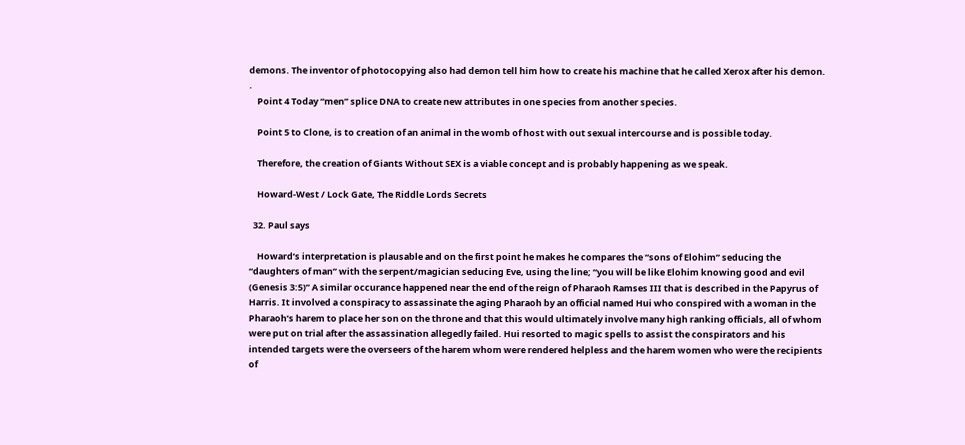demons. The inventor of photocopying also had demon tell him how to create his machine that he called Xerox after his demon. .
    Point 4 Today “men” splice DNA to create new attributes in one species from another species.

    Point 5 to Clone, is to creation of an animal in the womb of host with out sexual intercourse and is possible today.

    Therefore, the creation of Giants Without SEX is a viable concept and is probably happening as we speak.

    Howard-West / Lock Gate, The Riddle Lords Secrets

  32. Paul says

    Howard’s interpretation is plausable and on the first point he makes he compares the “sons of Elohim” seducing the “daughters of man” with the serpent/magician seducing Eve, using the line; “you will be like Elohim knowing good and evil (Genesis 3:5)” A similar occurance happened near the end of the reign of Pharaoh Ramses III that is described in the Papyrus of Harris. It involved a conspiracy to assassinate the aging Pharaoh by an official named Hui who conspired with a woman in the Pharaoh’s harem to place her son on the throne and that this would ultimately involve many high ranking officials, all of whom were put on trial after the assassination allegedly failed. Hui resorted to magic spells to assist the conspirators and his intended targets were the overseers of the harem whom were rendered helpless and the harem women who were the recipients of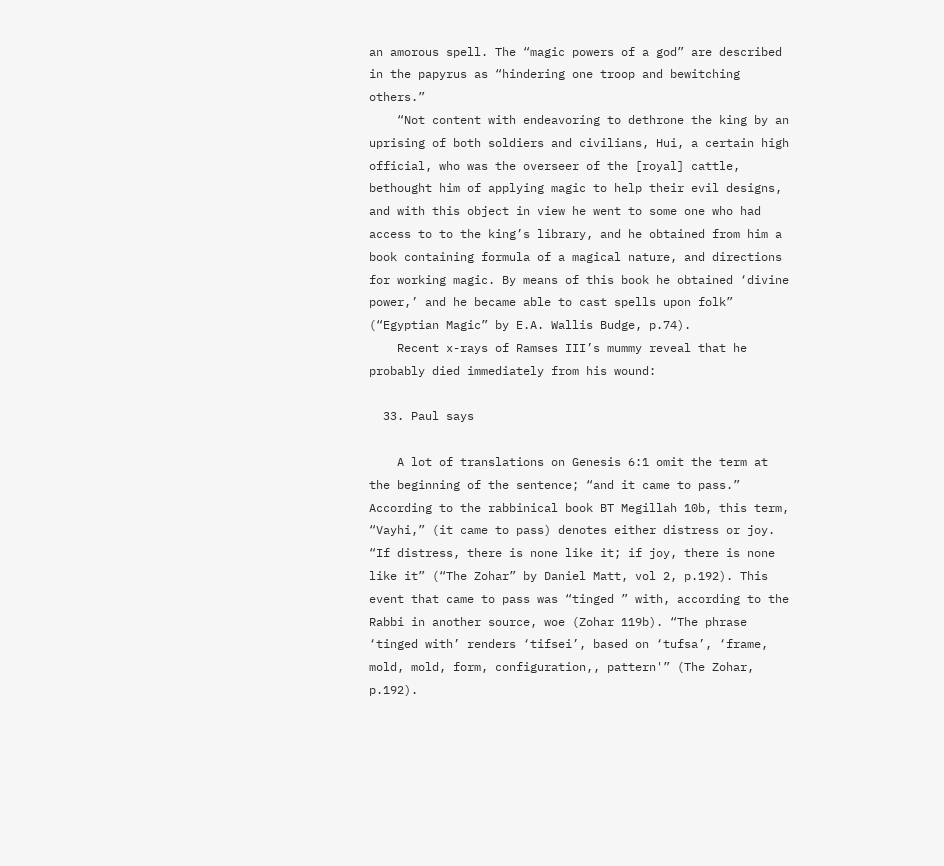an amorous spell. The “magic powers of a god” are described in the papyrus as “hindering one troop and bewitching others.”
    “Not content with endeavoring to dethrone the king by an uprising of both soldiers and civilians, Hui, a certain high official, who was the overseer of the [royal] cattle, bethought him of applying magic to help their evil designs, and with this object in view he went to some one who had access to to the king’s library, and he obtained from him a book containing formula of a magical nature, and directions for working magic. By means of this book he obtained ‘divine power,’ and he became able to cast spells upon folk” (“Egyptian Magic” by E.A. Wallis Budge, p.74).
    Recent x-rays of Ramses III’s mummy reveal that he probably died immediately from his wound:

  33. Paul says

    A lot of translations on Genesis 6:1 omit the term at the beginning of the sentence; “and it came to pass.” According to the rabbinical book BT Megillah 10b, this term, “Vayhi,” (it came to pass) denotes either distress or joy. “If distress, there is none like it; if joy, there is none like it” (“The Zohar” by Daniel Matt, vol 2, p.192). This event that came to pass was “tinged ” with, according to the Rabbi in another source, woe (Zohar 119b). “The phrase ‘tinged with’ renders ‘tifsei’, based on ‘tufsa’, ‘frame, mold, mold, form, configuration,, pattern'” (The Zohar, p.192).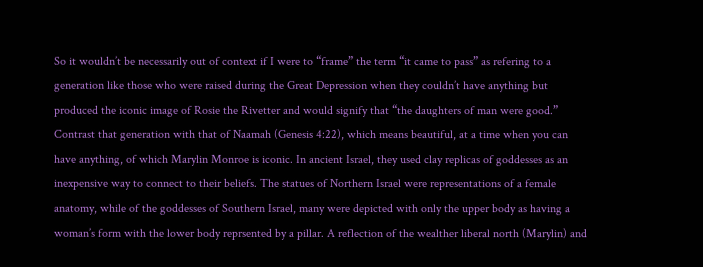So it wouldn’t be necessarily out of context if I were to “frame” the term “it came to pass” as refering to a generation like those who were raised during the Great Depression when they couldn’t have anything but produced the iconic image of Rosie the Rivetter and would signify that “the daughters of man were good.” Contrast that generation with that of Naamah (Genesis 4:22), which means beautiful, at a time when you can have anything, of which Marylin Monroe is iconic. In ancient Israel, they used clay replicas of goddesses as an inexpensive way to connect to their beliefs. The statues of Northern Israel were representations of a female anatomy, while of the goddesses of Southern Israel, many were depicted with only the upper body as having a woman’s form with the lower body reprsented by a pillar. A reflection of the wealther liberal north (Marylin) and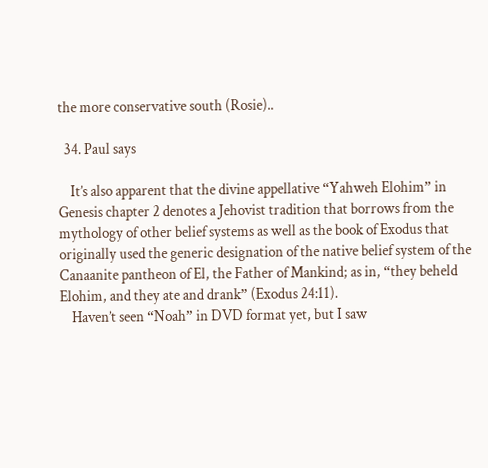the more conservative south (Rosie)..

  34. Paul says

    It’s also apparent that the divine appellative “Yahweh Elohim” in Genesis chapter 2 denotes a Jehovist tradition that borrows from the mythology of other belief systems as well as the book of Exodus that originally used the generic designation of the native belief system of the Canaanite pantheon of El, the Father of Mankind; as in, “they beheld Elohim, and they ate and drank” (Exodus 24:11).
    Haven’t seen “Noah” in DVD format yet, but I saw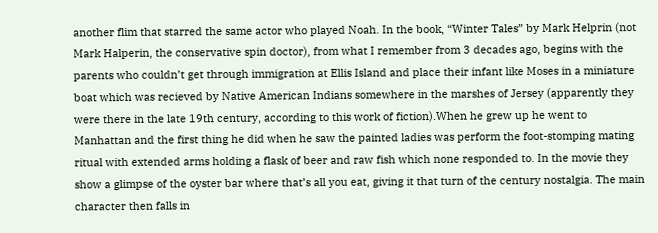another flim that starred the same actor who played Noah. In the book, “Winter Tales” by Mark Helprin (not Mark Halperin, the conservative spin doctor), from what I remember from 3 decades ago, begins with the parents who couldn’t get through immigration at Ellis Island and place their infant like Moses in a miniature boat which was recieved by Native American Indians somewhere in the marshes of Jersey (apparently they were there in the late 19th century, according to this work of fiction).When he grew up he went to Manhattan and the first thing he did when he saw the painted ladies was perform the foot-stomping mating ritual with extended arms holding a flask of beer and raw fish which none responded to. In the movie they show a glimpse of the oyster bar where that’s all you eat, giving it that turn of the century nostalgia. The main character then falls in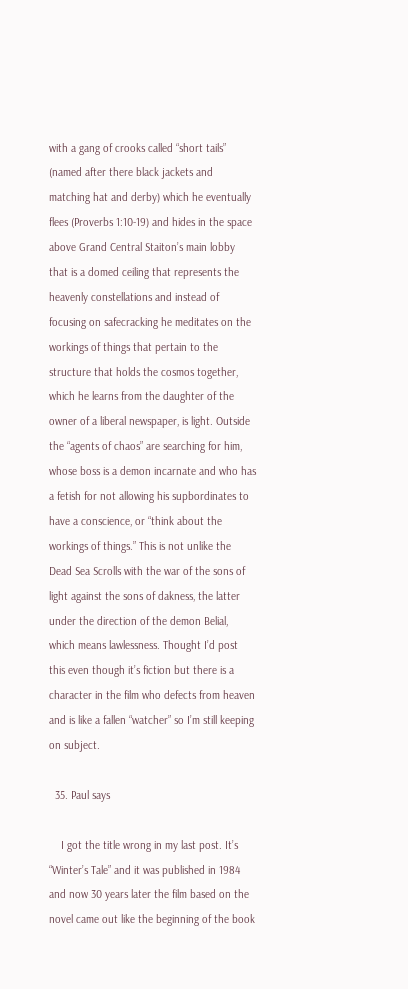with a gang of crooks called “short tails” (named after there black jackets and matching hat and derby) which he eventually flees (Proverbs 1:10-19) and hides in the space above Grand Central Staiton’s main lobby that is a domed ceiling that represents the heavenly constellations and instead of focusing on safecracking he meditates on the workings of things that pertain to the structure that holds the cosmos together, which he learns from the daughter of the owner of a liberal newspaper, is light. Outside the “agents of chaos” are searching for him, whose boss is a demon incarnate and who has a fetish for not allowing his supbordinates to have a conscience, or “think about the workings of things.” This is not unlike the Dead Sea Scrolls with the war of the sons of light against the sons of dakness, the latter under the direction of the demon Belial, which means lawlessness. Thought I’d post this even though it’s fiction but there is a character in the film who defects from heaven and is like a fallen “watcher” so I’m still keeping on subject.

  35. Paul says

    I got the title wrong in my last post. It’s “Winter’s Tale” and it was published in 1984 and now 30 years later the film based on the novel came out like the beginning of the book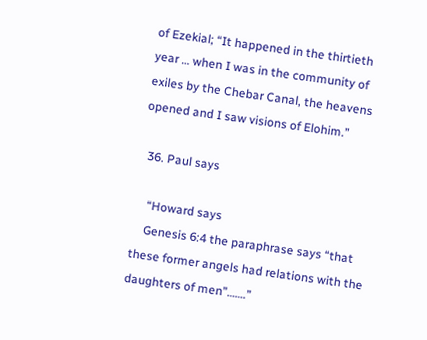of Ezekial; “It happened in the thirtieth year … when I was in the community of exiles by the Chebar Canal, the heavens opened and I saw visions of Elohim.”

  36. Paul says

    “Howard says
    Genesis 6:4 the paraphrase says “that these former angels had relations with the daughters of men”…….”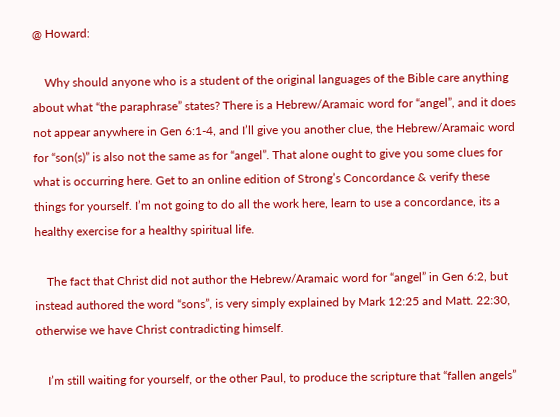@ Howard:

    Why should anyone who is a student of the original languages of the Bible care anything about what “the paraphrase” states? There is a Hebrew/Aramaic word for “angel”, and it does not appear anywhere in Gen 6:1-4, and I’ll give you another clue, the Hebrew/Aramaic word for “son(s)” is also not the same as for “angel”. That alone ought to give you some clues for what is occurring here. Get to an online edition of Strong’s Concordance & verify these things for yourself. I’m not going to do all the work here, learn to use a concordance, its a healthy exercise for a healthy spiritual life.

    The fact that Christ did not author the Hebrew/Aramaic word for “angel” in Gen 6:2, but instead authored the word “sons”, is very simply explained by Mark 12:25 and Matt. 22:30, otherwise we have Christ contradicting himself.

    I’m still waiting for yourself, or the other Paul, to produce the scripture that “fallen angels”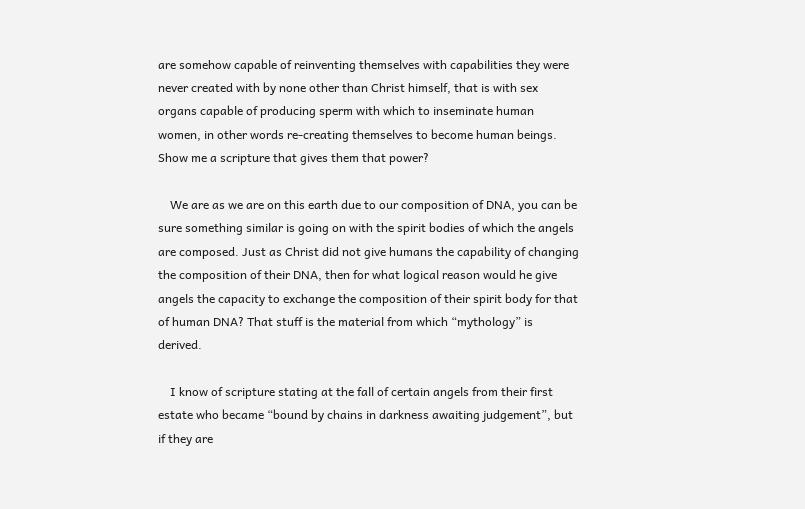are somehow capable of reinventing themselves with capabilities they were never created with by none other than Christ himself, that is with sex organs capable of producing sperm with which to inseminate human women, in other words re-creating themselves to become human beings. Show me a scripture that gives them that power?

    We are as we are on this earth due to our composition of DNA, you can be sure something similar is going on with the spirit bodies of which the angels are composed. Just as Christ did not give humans the capability of changing the composition of their DNA, then for what logical reason would he give angels the capacity to exchange the composition of their spirit body for that of human DNA? That stuff is the material from which “mythology” is derived.

    I know of scripture stating at the fall of certain angels from their first estate who became “bound by chains in darkness awaiting judgement”, but if they are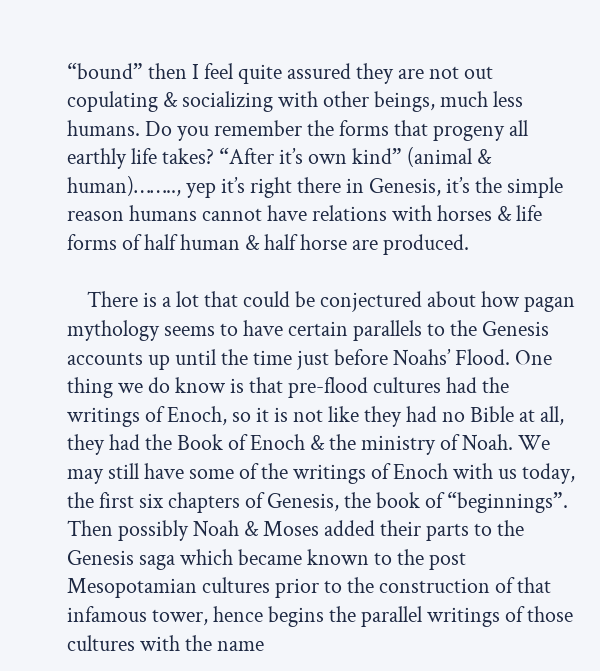“bound” then I feel quite assured they are not out copulating & socializing with other beings, much less humans. Do you remember the forms that progeny all earthly life takes? “After it’s own kind” (animal & human)…….., yep it’s right there in Genesis, it’s the simple reason humans cannot have relations with horses & life forms of half human & half horse are produced.

    There is a lot that could be conjectured about how pagan mythology seems to have certain parallels to the Genesis accounts up until the time just before Noahs’ Flood. One thing we do know is that pre-flood cultures had the writings of Enoch, so it is not like they had no Bible at all, they had the Book of Enoch & the ministry of Noah. We may still have some of the writings of Enoch with us today, the first six chapters of Genesis, the book of “beginnings”. Then possibly Noah & Moses added their parts to the Genesis saga which became known to the post Mesopotamian cultures prior to the construction of that infamous tower, hence begins the parallel writings of those cultures with the name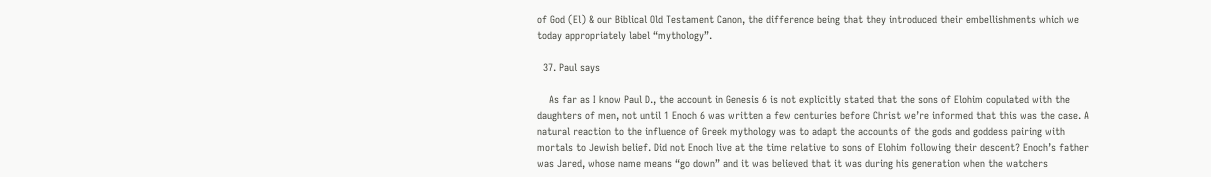of God (El) & our Biblical Old Testament Canon, the difference being that they introduced their embellishments which we today appropriately label “mythology”.

  37. Paul says

    As far as I know Paul D., the account in Genesis 6 is not explicitly stated that the sons of Elohim copulated with the daughters of men, not until 1 Enoch 6 was written a few centuries before Christ we’re informed that this was the case. A natural reaction to the influence of Greek mythology was to adapt the accounts of the gods and goddess pairing with mortals to Jewish belief. Did not Enoch live at the time relative to sons of Elohim following their descent? Enoch’s father was Jared, whose name means “go down” and it was believed that it was during his generation when the watchers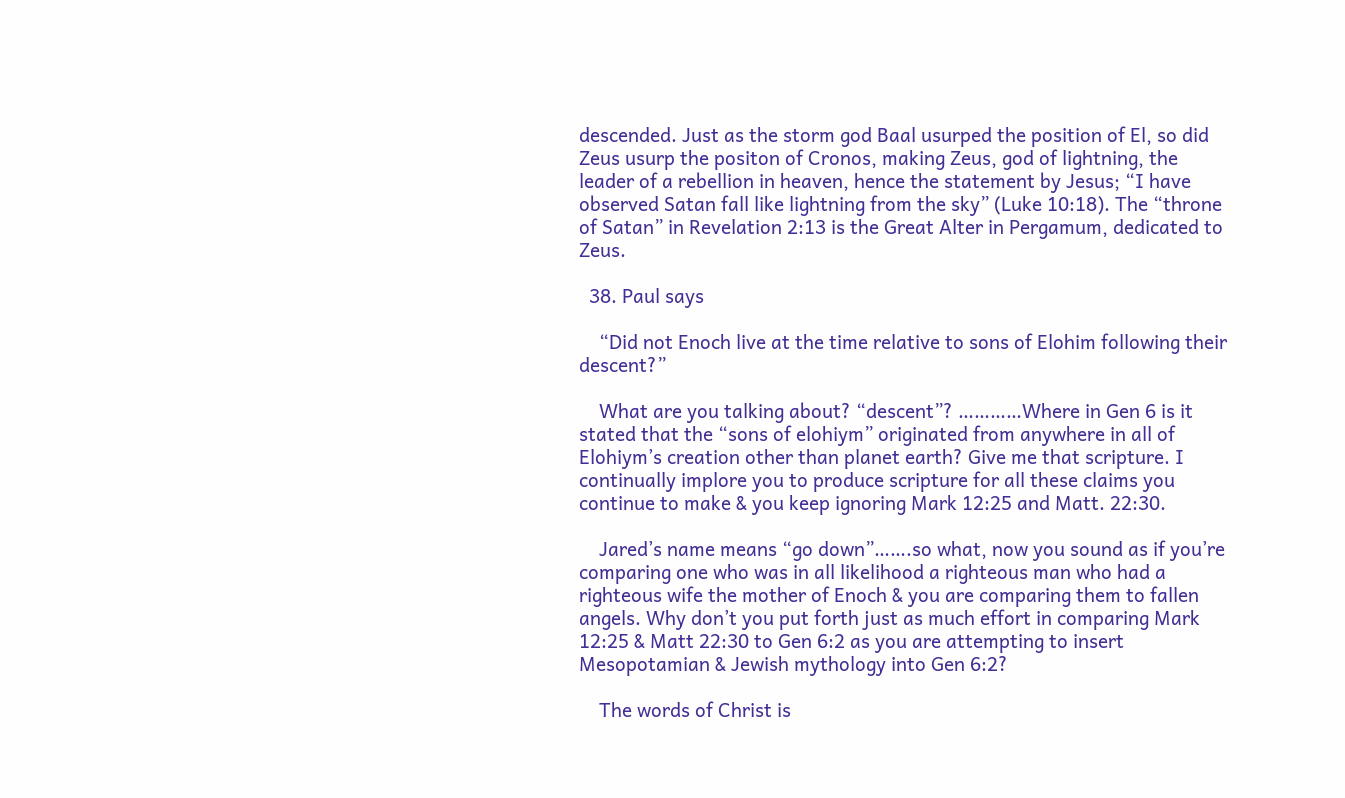descended. Just as the storm god Baal usurped the position of El, so did Zeus usurp the positon of Cronos, making Zeus, god of lightning, the leader of a rebellion in heaven, hence the statement by Jesus; “I have observed Satan fall like lightning from the sky” (Luke 10:18). The “throne of Satan” in Revelation 2:13 is the Great Alter in Pergamum, dedicated to Zeus.

  38. Paul says

    “Did not Enoch live at the time relative to sons of Elohim following their descent?”

    What are you talking about? “descent”? …………Where in Gen 6 is it stated that the “sons of elohiym” originated from anywhere in all of Elohiym’s creation other than planet earth? Give me that scripture. I continually implore you to produce scripture for all these claims you continue to make & you keep ignoring Mark 12:25 and Matt. 22:30.

    Jared’s name means “go down”…….so what, now you sound as if you’re comparing one who was in all likelihood a righteous man who had a righteous wife the mother of Enoch & you are comparing them to fallen angels. Why don’t you put forth just as much effort in comparing Mark 12:25 & Matt 22:30 to Gen 6:2 as you are attempting to insert Mesopotamian & Jewish mythology into Gen 6:2?

    The words of Christ is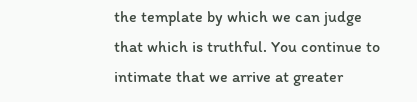the template by which we can judge that which is truthful. You continue to intimate that we arrive at greater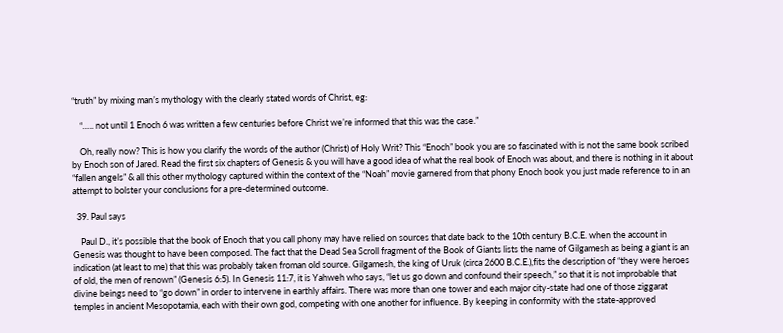“truth” by mixing man’s mythology with the clearly stated words of Christ, eg:

    “….. not until 1 Enoch 6 was written a few centuries before Christ we’re informed that this was the case.”

    Oh, really now? This is how you clarify the words of the author (Christ) of Holy Writ? This “Enoch” book you are so fascinated with is not the same book scribed by Enoch son of Jared. Read the first six chapters of Genesis & you will have a good idea of what the real book of Enoch was about, and there is nothing in it about “fallen angels” & all this other mythology captured within the context of the “Noah” movie garnered from that phony Enoch book you just made reference to in an attempt to bolster your conclusions for a pre-determined outcome.

  39. Paul says

    Paul D., it’s possible that the book of Enoch that you call phony may have relied on sources that date back to the 10th century B.C.E. when the account in Genesis was thought to have been composed. The fact that the Dead Sea Scroll fragment of the Book of Giants lists the name of Gilgamesh as being a giant is an indication (at least to me) that this was probably taken froman old source. Gilgamesh, the king of Uruk (circa 2600 B.C.E.),fits the description of “they were heroes of old, the men of renown” (Genesis 6:5). In Genesis 11:7, it is Yahweh who says, “let us go down and confound their speech,” so that it is not improbable that divine beings need to “go down” in order to intervene in earthly affairs. There was more than one tower and each major city-state had one of those ziggarat temples in ancient Mesopotamia, each with their own god, competing with one another for influence. By keeping in conformity with the state-approved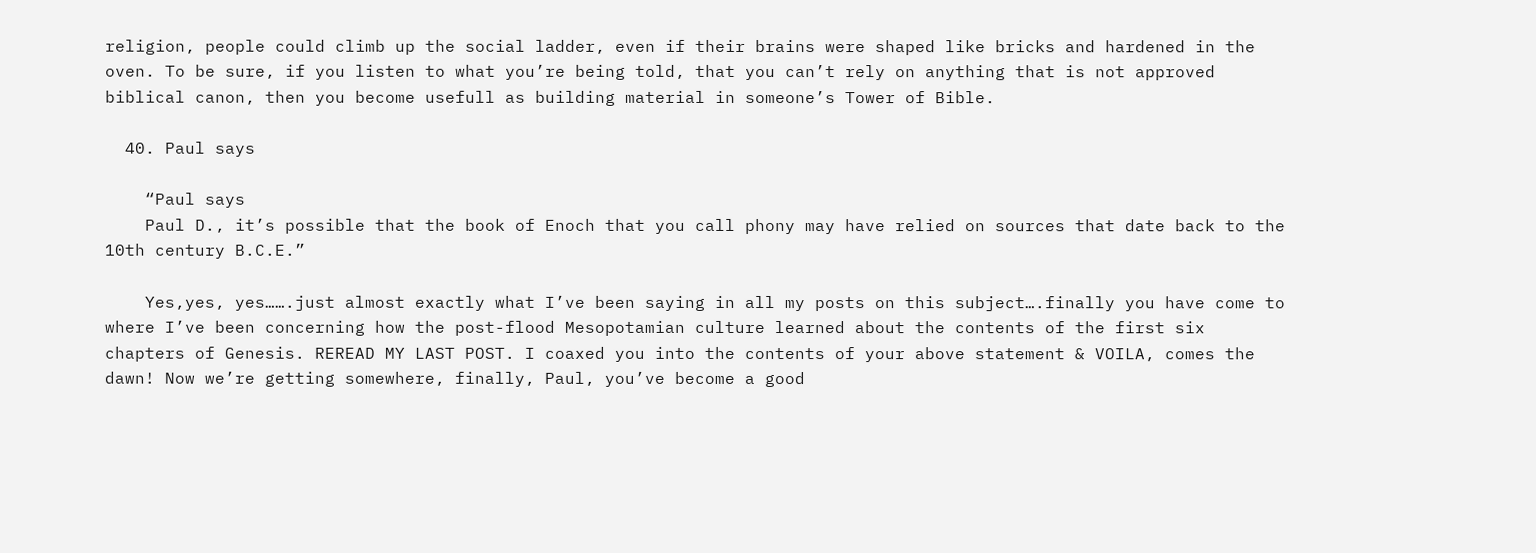religion, people could climb up the social ladder, even if their brains were shaped like bricks and hardened in the oven. To be sure, if you listen to what you’re being told, that you can’t rely on anything that is not approved biblical canon, then you become usefull as building material in someone’s Tower of Bible.

  40. Paul says

    “Paul says
    Paul D., it’s possible that the book of Enoch that you call phony may have relied on sources that date back to the 10th century B.C.E.”

    Yes,yes, yes…….just almost exactly what I’ve been saying in all my posts on this subject….finally you have come to where I’ve been concerning how the post-flood Mesopotamian culture learned about the contents of the first six chapters of Genesis. REREAD MY LAST POST. I coaxed you into the contents of your above statement & VOILA, comes the dawn! Now we’re getting somewhere, finally, Paul, you’ve become a good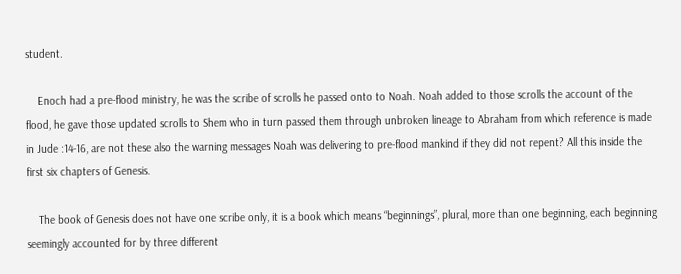student.

    Enoch had a pre-flood ministry, he was the scribe of scrolls he passed onto to Noah. Noah added to those scrolls the account of the flood, he gave those updated scrolls to Shem who in turn passed them through unbroken lineage to Abraham from which reference is made in Jude :14-16, are not these also the warning messages Noah was delivering to pre-flood mankind if they did not repent? All this inside the first six chapters of Genesis.

    The book of Genesis does not have one scribe only, it is a book which means “beginnings”, plural, more than one beginning, each beginning seemingly accounted for by three different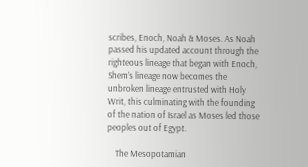scribes, Enoch, Noah & Moses. As Noah passed his updated account through the righteous lineage that began with Enoch, Shem’s lineage now becomes the unbroken lineage entrusted with Holy Writ, this culminating with the founding of the nation of Israel as Moses led those peoples out of Egypt.

    The Mesopotamian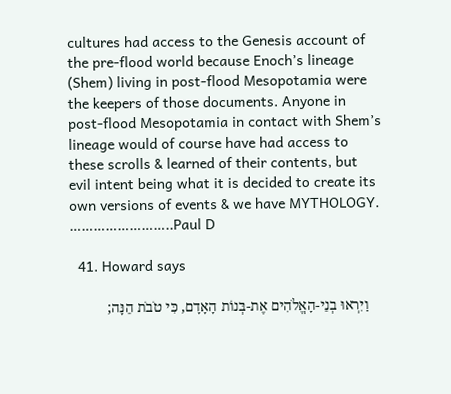cultures had access to the Genesis account of the pre-flood world because Enoch’s lineage (Shem) living in post-flood Mesopotamia were the keepers of those documents. Anyone in post-flood Mesopotamia in contact with Shem’s lineage would of course have had access to these scrolls & learned of their contents, but evil intent being what it is decided to create its own versions of events & we have MYTHOLOGY. ……………………..Paul D

  41. Howard says

    וַיִּרְאוּ בְנֵי-הָאֱלֹהִים אֶת-בְּנוֹת הָאָדָם, כִּי טֹבֹת הֵנָּה;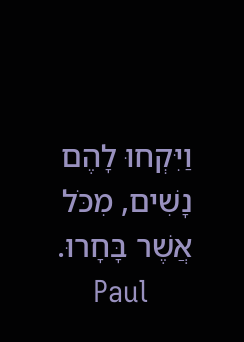וַיִּקְחוּ לָהֶם נָשִׁים, מִכֹּל אֲשֶׁר בָּחָרוּ.
    Paul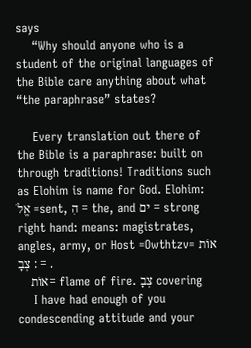says
    “Why should anyone who is a student of the original languages of the Bible care anything about what “the paraphrase” states?

    Every translation out there of the Bible is a paraphrase: built on through traditions! Traditions such as Elohim is name for God. Elohim: אֱלֹ =sent, הִ = the, and ים = strong right hand: means: magistrates, angles, army, or Host =Owthtzv= אוֹת צְבָ : = .
    אוֹת= flame of fire. צְבָ covering
    I have had enough of you condescending attitude and your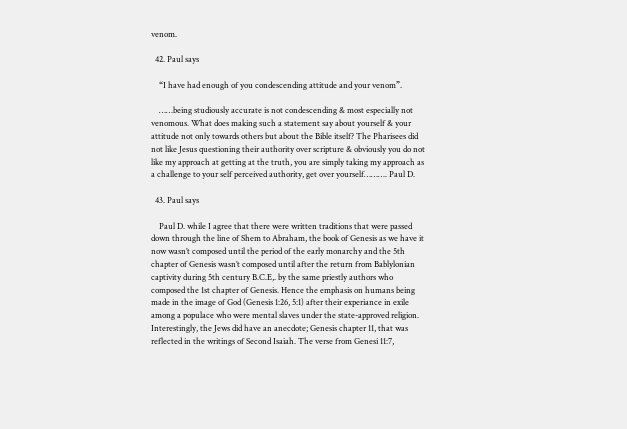venom.

  42. Paul says

    “I have had enough of you condescending attitude and your venom”.

    ……being studiously accurate is not condescending & most especially not venomous. What does making such a statement say about yourself & your attitude not only towards others but about the Bible itself? The Pharisees did not like Jesus questioning their authority over scripture & obviously you do not like my approach at getting at the truth, you are simply taking my approach as a challenge to your self perceived authority, get over yourself………. Paul D.

  43. Paul says

    Paul D. while I agree that there were written traditions that were passed down through the line of Shem to Abraham, the book of Genesis as we have it now wasn’t composed until the period of the early monarchy and the 5th chapter of Genesis wasn’t composed until after the return from Bablylonian captivity during 5th century B.C.E,. by the same priestly authors who composed the 1st chapter of Genesis. Hence the emphasis on humans being made in the image of God (Genesis 1:26, 5:1) after their experiance in exile among a populace who were mental slaves under the state-approved religion. Interestingly, the Jews did have an anecdote; Genesis chapter 11, that was reflected in the writings of Second Isaiah. The verse from Genesi 11:7,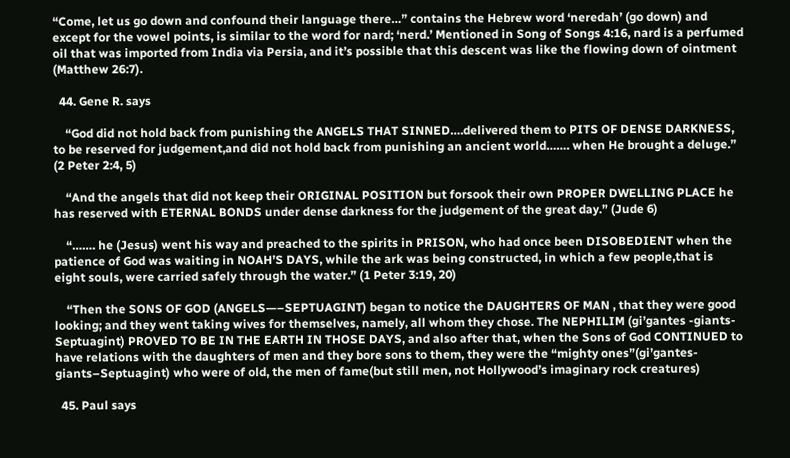“Come, let us go down and confound their language there…” contains the Hebrew word ‘neredah’ (go down) and except for the vowel points, is similar to the word for nard; ‘nerd.’ Mentioned in Song of Songs 4:16, nard is a perfumed oil that was imported from India via Persia, and it’s possible that this descent was like the flowing down of ointment (Matthew 26:7).

  44. Gene R. says

    “God did not hold back from punishing the ANGELS THAT SINNED….delivered them to PITS OF DENSE DARKNESS, to be reserved for judgement,and did not hold back from punishing an ancient world……. when He brought a deluge.” (2 Peter 2:4, 5)

    “And the angels that did not keep their ORIGINAL POSITION but forsook their own PROPER DWELLING PLACE he has reserved with ETERNAL BONDS under dense darkness for the judgement of the great day.” (Jude 6)

    “……. he (Jesus) went his way and preached to the spirits in PRISON, who had once been DISOBEDIENT when the patience of God was waiting in NOAH’S DAYS, while the ark was being constructed, in which a few people,that is eight souls, were carried safely through the water.” (1 Peter 3:19, 20)

    “Then the SONS OF GOD (ANGELS—–SEPTUAGINT) began to notice the DAUGHTERS OF MAN , that they were good looking; and they went taking wives for themselves, namely, all whom they chose. The NEPHILIM (gi’gantes -giants-Septuagint) PROVED TO BE IN THE EARTH IN THOSE DAYS, and also after that, when the Sons of God CONTINUED to have relations with the daughters of men and they bore sons to them, they were the “mighty ones”(gi’gantes-giants–Septuagint) who were of old, the men of fame(but still men, not Hollywood’s imaginary rock creatures)

  45. Paul says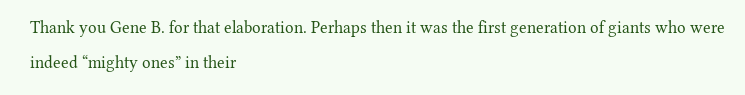Thank you Gene B. for that elaboration. Perhaps then it was the first generation of giants who were indeed “mighty ones” in their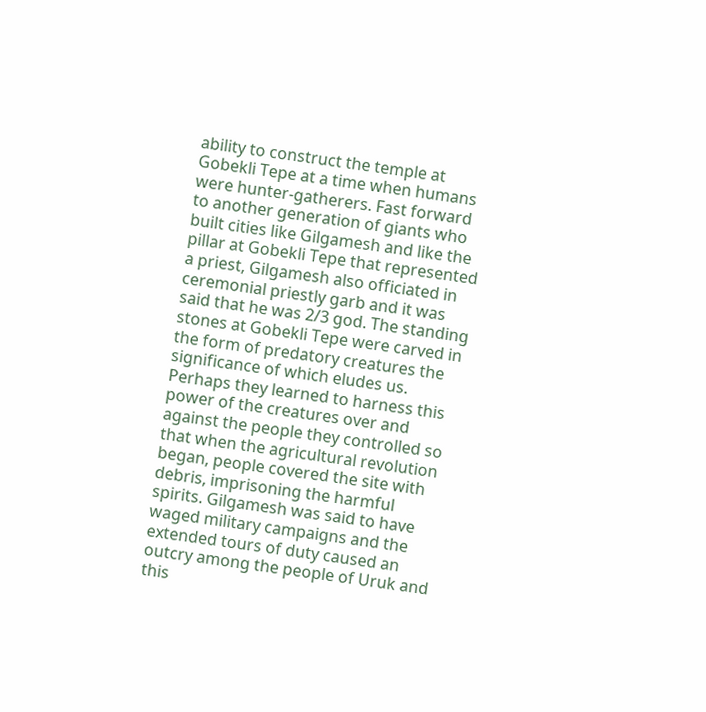ability to construct the temple at Gobekli Tepe at a time when humans were hunter-gatherers. Fast forward to another generation of giants who built cities like Gilgamesh and like the pillar at Gobekli Tepe that represented a priest, Gilgamesh also officiated in ceremonial priestly garb and it was said that he was 2/3 god. The standing stones at Gobekli Tepe were carved in the form of predatory creatures the significance of which eludes us. Perhaps they learned to harness this power of the creatures over and against the people they controlled so that when the agricultural revolution began, people covered the site with debris, imprisoning the harmful spirits. Gilgamesh was said to have waged military campaigns and the extended tours of duty caused an outcry among the people of Uruk and this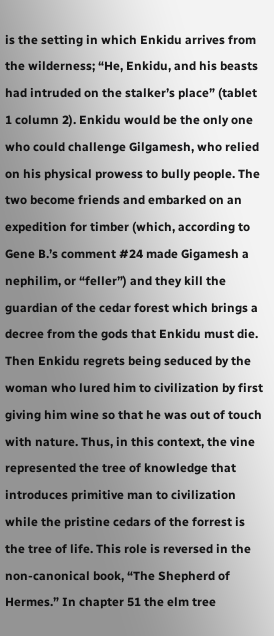is the setting in which Enkidu arrives from the wilderness; “He, Enkidu, and his beasts had intruded on the stalker’s place” (tablet 1 column 2). Enkidu would be the only one who could challenge Gilgamesh, who relied on his physical prowess to bully people. The two become friends and embarked on an expedition for timber (which, according to Gene B.’s comment #24 made Gigamesh a nephilim, or “feller”) and they kill the guardian of the cedar forest which brings a decree from the gods that Enkidu must die. Then Enkidu regrets being seduced by the woman who lured him to civilization by first giving him wine so that he was out of touch with nature. Thus, in this context, the vine represented the tree of knowledge that introduces primitive man to civilization while the pristine cedars of the forrest is the tree of life. This role is reversed in the non-canonical book, “The Shepherd of Hermes.” In chapter 51 the elm tree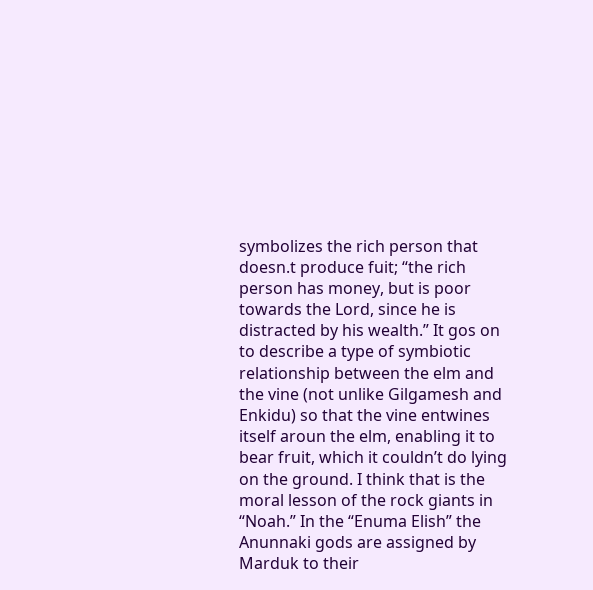symbolizes the rich person that doesn.t produce fuit; “the rich person has money, but is poor towards the Lord, since he is distracted by his wealth.” It gos on to describe a type of symbiotic relationship between the elm and the vine (not unlike Gilgamesh and Enkidu) so that the vine entwines itself aroun the elm, enabling it to bear fruit, which it couldn’t do lying on the ground. I think that is the moral lesson of the rock giants in “Noah.” In the “Enuma Elish” the Anunnaki gods are assigned by Marduk to their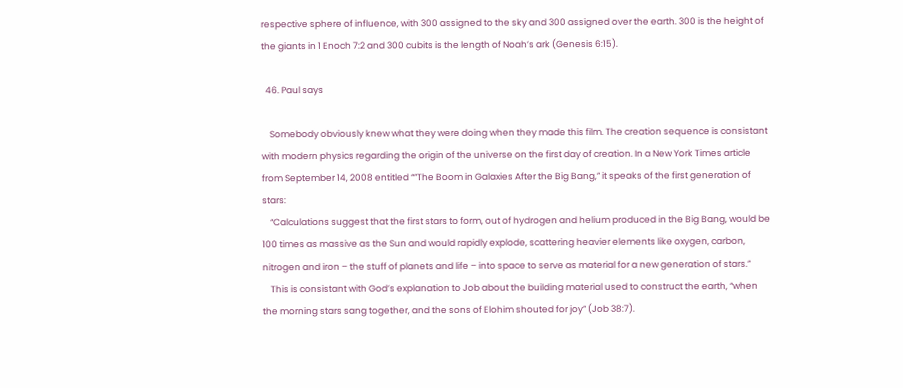respective sphere of influence, with 300 assigned to the sky and 300 assigned over the earth. 300 is the height of the giants in 1 Enoch 7:2 and 300 cubits is the length of Noah’s ark (Genesis 6:15).

  46. Paul says

    Somebody obviously knew what they were doing when they made this film. The creation sequence is consistant with modern physics regarding the origin of the universe on the first day of creation. In a New York Times article from September 14, 2008 entitled “”The Boom in Galaxies After the Big Bang,” it speaks of the first generation of stars:
    “Calculations suggest that the first stars to form, out of hydrogen and helium produced in the Big Bang, would be 100 times as massive as the Sun and would rapidly explode, scattering heavier elements like oxygen, carbon, nitrogen and iron – the stuff of planets and life – into space to serve as material for a new generation of stars.”
    This is consistant with God’s explanation to Job about the building material used to construct the earth, “when the morning stars sang together, and the sons of Elohim shouted for joy” (Job 38:7).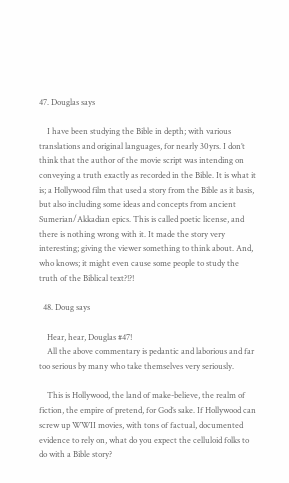47. Douglas says

    I have been studying the Bible in depth; with various translations and original languages, for nearly 30yrs. I don’t think that the author of the movie script was intending on conveying a truth exactly as recorded in the Bible. It is what it is; a Hollywood film that used a story from the Bible as it basis, but also including some ideas and concepts from ancient Sumerian/Akkadian epics. This is called poetic license, and there is nothing wrong with it. It made the story very interesting; giving the viewer something to think about. And, who knows; it might even cause some people to study the truth of the Biblical text?!?!

  48. Doug says

    Hear, hear, Douglas #47!
    All the above commentary is pedantic and laborious and far too serious by many who take themselves very seriously.

    This is Hollywood, the land of make-believe, the realm of fiction, the empire of pretend, for God’s sake. If Hollywood can screw up WWII movies, with tons of factual, documented evidence to rely on, what do you expect the celluloid folks to do with a Bible story?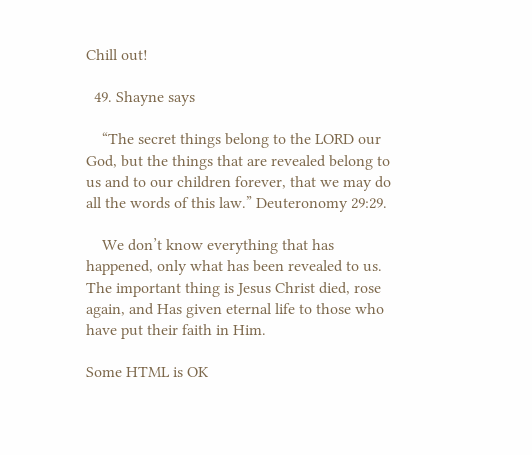Chill out!

  49. Shayne says

    “The secret things belong to the LORD our God, but the things that are revealed belong to us and to our children forever, that we may do all the words of this law.” Deuteronomy 29:29.

    We don’t know everything that has happened, only what has been revealed to us. The important thing is Jesus Christ died, rose again, and Has given eternal life to those who have put their faith in Him.

Some HTML is OK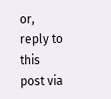or, reply to this post via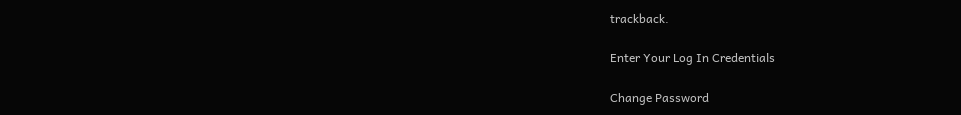trackback.

Enter Your Log In Credentials

Change Password